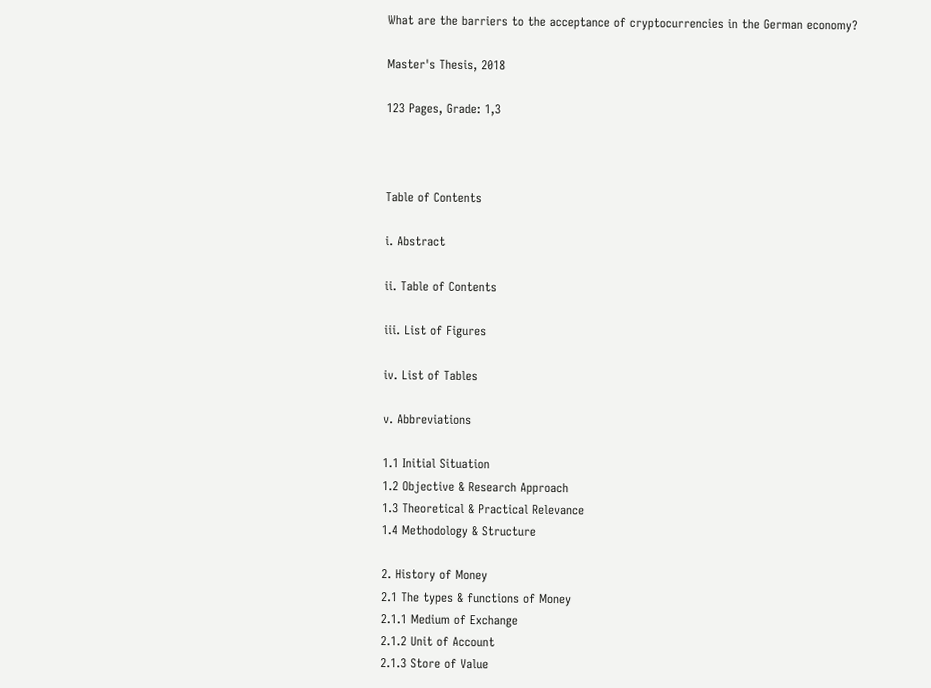What are the barriers to the acceptance of cryptocurrencies in the German economy?

Master's Thesis, 2018

123 Pages, Grade: 1,3



Table of Contents

i. Abstract

ii. Table of Contents

iii. List of Figures

iv. List of Tables

v. Abbreviations

1.1 Initial Situation
1.2 Objective & Research Approach
1.3 Theoretical & Practical Relevance
1.4 Methodology & Structure

2. History of Money
2.1 The types & functions of Money
2.1.1 Medium of Exchange
2.1.2 Unit of Account
2.1.3 Store of Value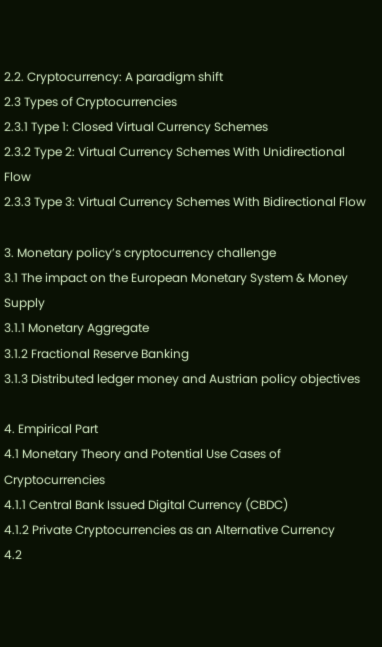2.2. Cryptocurrency: A paradigm shift
2.3 Types of Cryptocurrencies
2.3.1 Type 1: Closed Virtual Currency Schemes
2.3.2 Type 2: Virtual Currency Schemes With Unidirectional Flow
2.3.3 Type 3: Virtual Currency Schemes With Bidirectional Flow

3. Monetary policy’s cryptocurrency challenge
3.1 The impact on the European Monetary System & Money Supply
3.1.1 Monetary Aggregate
3.1.2 Fractional Reserve Banking
3.1.3 Distributed ledger money and Austrian policy objectives

4. Empirical Part
4.1 Monetary Theory and Potential Use Cases of Cryptocurrencies
4.1.1 Central Bank Issued Digital Currency (CBDC)
4.1.2 Private Cryptocurrencies as an Alternative Currency
4.2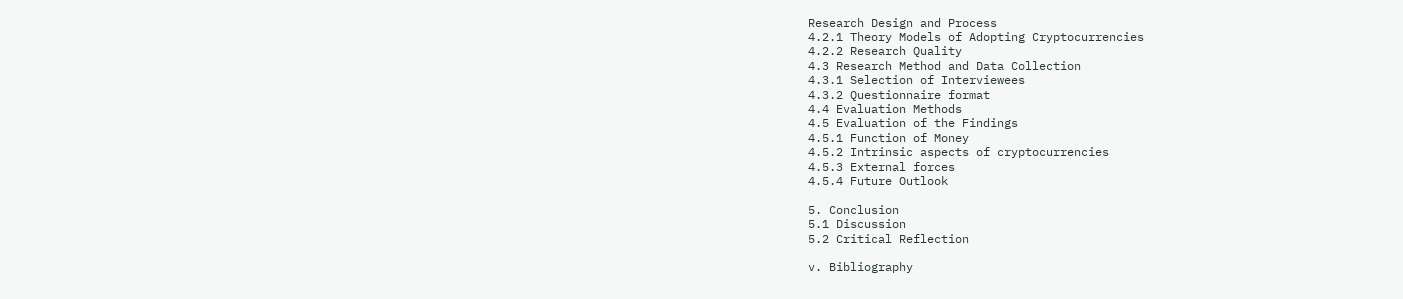Research Design and Process
4.2.1 Theory Models of Adopting Cryptocurrencies
4.2.2 Research Quality
4.3 Research Method and Data Collection
4.3.1 Selection of Interviewees
4.3.2 Questionnaire format
4.4 Evaluation Methods
4.5 Evaluation of the Findings
4.5.1 Function of Money
4.5.2 Intrinsic aspects of cryptocurrencies
4.5.3 External forces
4.5.4 Future Outlook

5. Conclusion
5.1 Discussion
5.2 Critical Reflection

v. Bibliography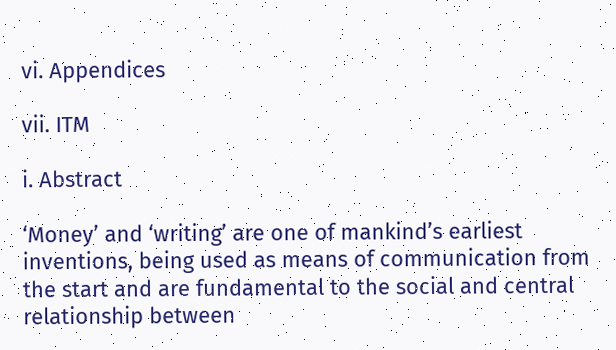vi. Appendices

vii. ITM

i. Abstract

‘Money’ and ‘writing’ are one of mankind’s earliest inventions, being used as means of communication from the start and are fundamental to the social and central relationship between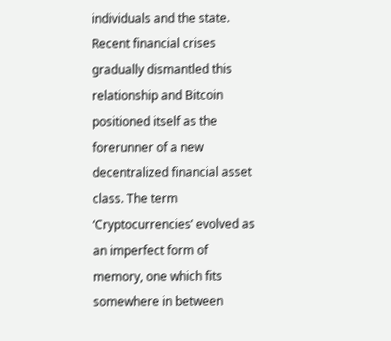individuals and the state. Recent financial crises gradually dismantled this relationship and Bitcoin positioned itself as the forerunner of a new decentralized financial asset class. The term ‘Cryptocurrencies’ evolved as an imperfect form of memory, one which fits somewhere in between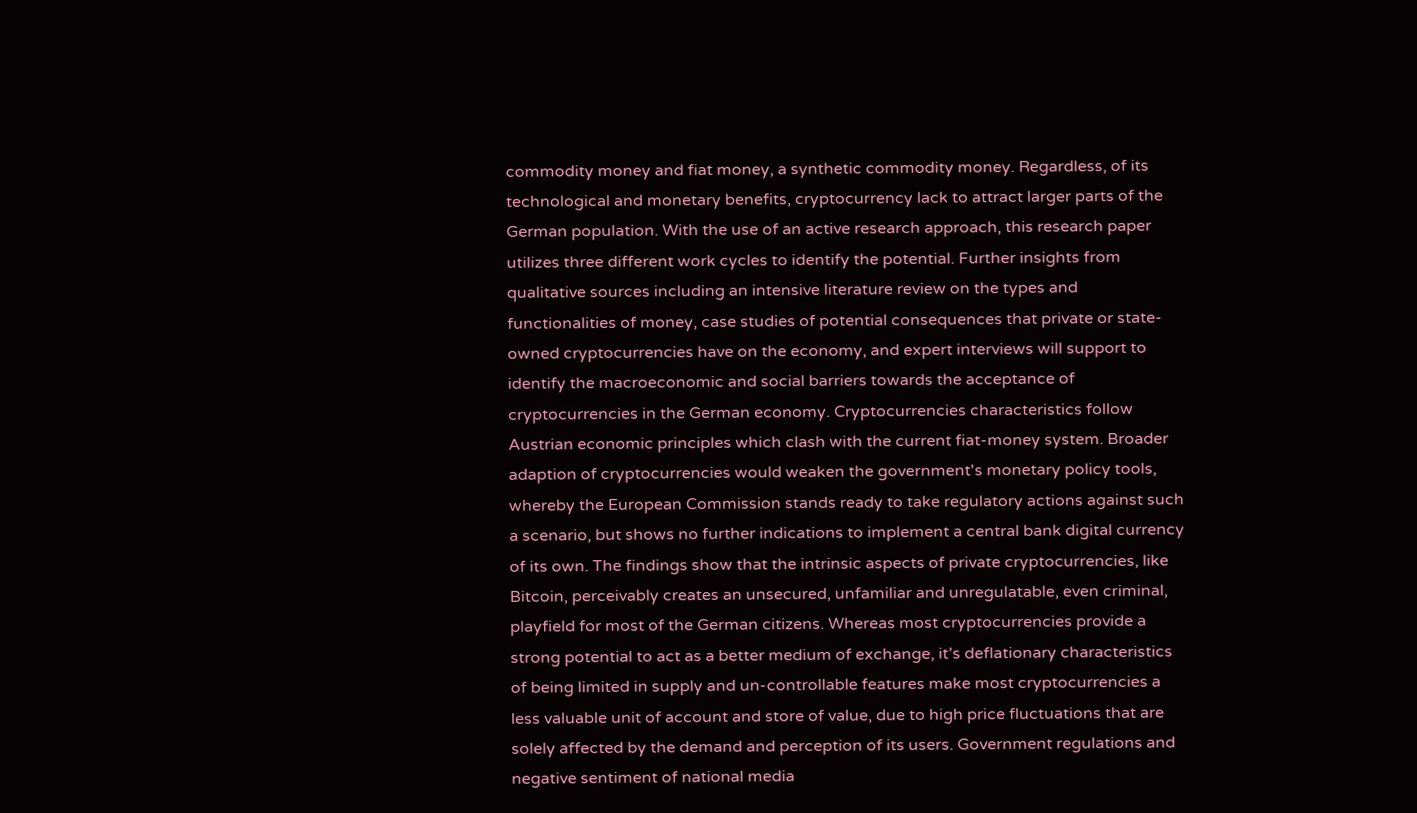commodity money and fiat money, a synthetic commodity money. Regardless, of its technological and monetary benefits, cryptocurrency lack to attract larger parts of the German population. With the use of an active research approach, this research paper utilizes three different work cycles to identify the potential. Further insights from qualitative sources including an intensive literature review on the types and functionalities of money, case studies of potential consequences that private or state-owned cryptocurrencies have on the economy, and expert interviews will support to identify the macroeconomic and social barriers towards the acceptance of cryptocurrencies in the German economy. Cryptocurrencies characteristics follow Austrian economic principles which clash with the current fiat-money system. Broader adaption of cryptocurrencies would weaken the government's monetary policy tools, whereby the European Commission stands ready to take regulatory actions against such a scenario, but shows no further indications to implement a central bank digital currency of its own. The findings show that the intrinsic aspects of private cryptocurrencies, like Bitcoin, perceivably creates an unsecured, unfamiliar and unregulatable, even criminal, playfield for most of the German citizens. Whereas most cryptocurrencies provide a strong potential to act as a better medium of exchange, it’s deflationary characteristics of being limited in supply and un-controllable features make most cryptocurrencies a less valuable unit of account and store of value, due to high price fluctuations that are solely affected by the demand and perception of its users. Government regulations and negative sentiment of national media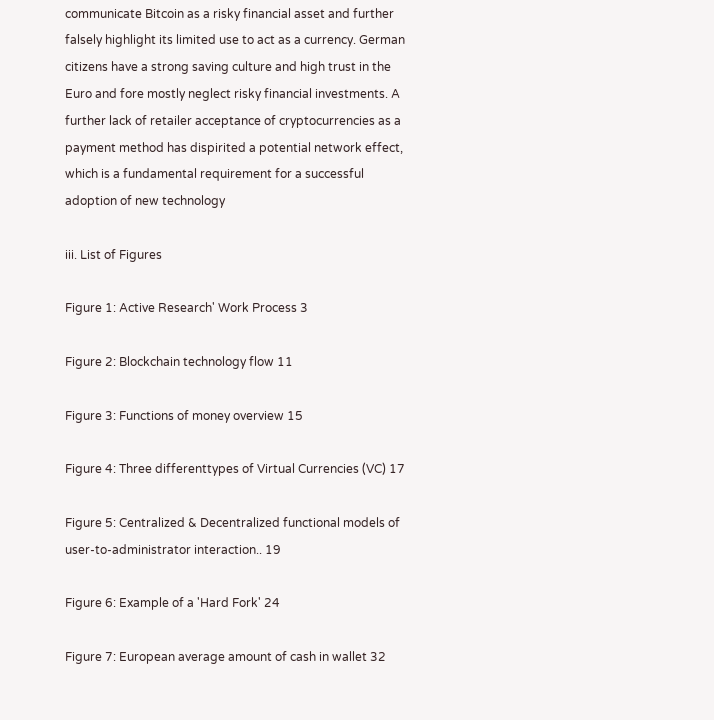communicate Bitcoin as a risky financial asset and further falsely highlight its limited use to act as a currency. German citizens have a strong saving culture and high trust in the Euro and fore mostly neglect risky financial investments. A further lack of retailer acceptance of cryptocurrencies as a payment method has dispirited a potential network effect, which is a fundamental requirement for a successful adoption of new technology

iii. List of Figures

Figure 1: Active Research' Work Process 3

Figure 2: Blockchain technology flow 11

Figure 3: Functions of money overview 15

Figure 4: Three differenttypes of Virtual Currencies (VC) 17

Figure 5: Centralized & Decentralized functional models of user-to-administrator interaction.. 19

Figure 6: Example of a 'Hard Fork' 24

Figure 7: European average amount of cash in wallet 32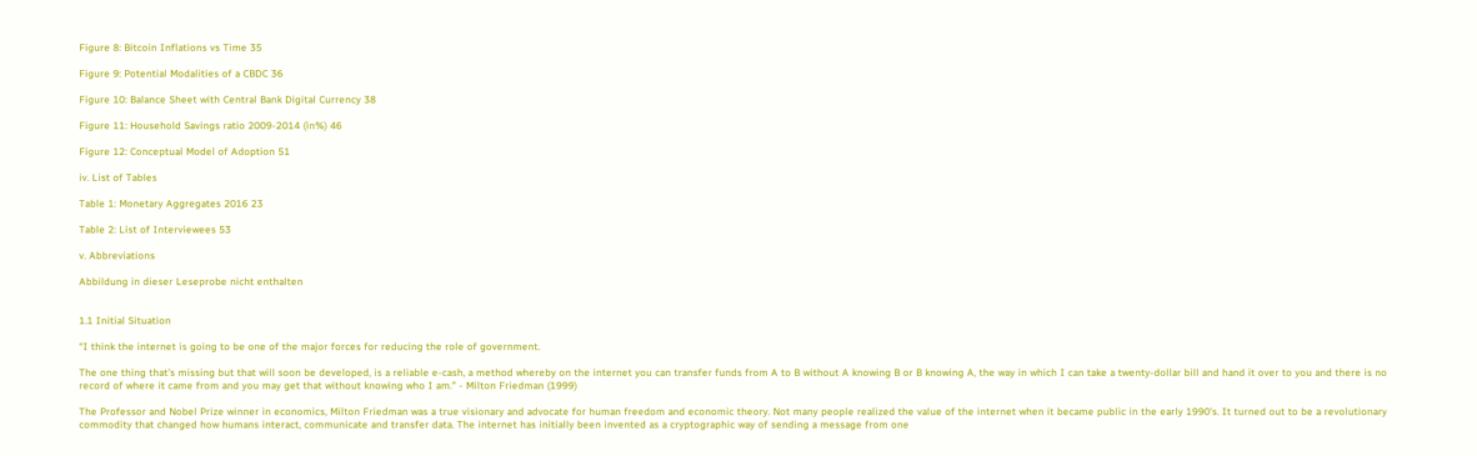Figure 8: Bitcoin Inflations vs Time 35

Figure 9: Potential Modalities of a CBDC 36

Figure 10: Balance Sheet with Central Bank Digital Currency 38

Figure 11: Household Savings ratio 2009-2014 (in%) 46

Figure 12: Conceptual Model of Adoption 51

iv. List of Tables

Table 1: Monetary Aggregates 2016 23

Table 2: List of Interviewees 53

v. Abbreviations

Abbildung in dieser Leseprobe nicht enthalten


1.1 Initial Situation

“I think the internet is going to be one of the major forces for reducing the role of government.

The one thing that’s missing but that will soon be developed, is a reliable e-cash, a method whereby on the internet you can transfer funds from A to B without A knowing B or B knowing A, the way in which I can take a twenty-dollar bill and hand it over to you and there is no record of where it came from and you may get that without knowing who I am.” - Milton Friedman (1999)

The Professor and Nobel Prize winner in economics, Milton Friedman was a true visionary and advocate for human freedom and economic theory. Not many people realized the value of the internet when it became public in the early 1990’s. It turned out to be a revolutionary commodity that changed how humans interact, communicate and transfer data. The internet has initially been invented as a cryptographic way of sending a message from one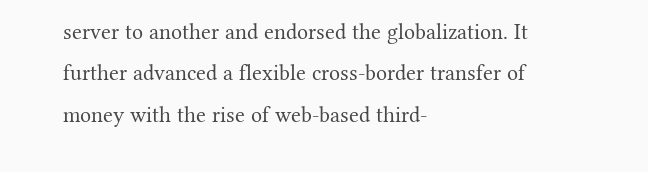server to another and endorsed the globalization. It further advanced a flexible cross-border transfer of money with the rise of web-based third-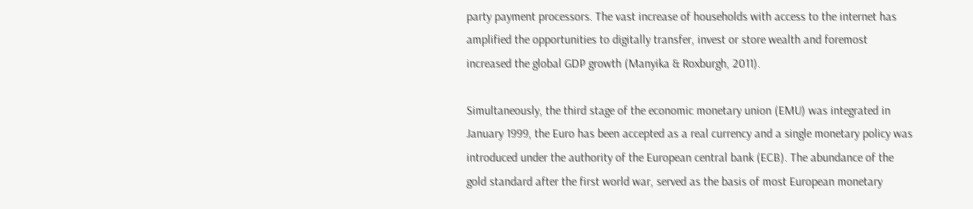party payment processors. The vast increase of households with access to the internet has amplified the opportunities to digitally transfer, invest or store wealth and foremost increased the global GDP growth (Manyika & Roxburgh, 2011).

Simultaneously, the third stage of the economic monetary union (EMU) was integrated in January 1999, the Euro has been accepted as a real currency and a single monetary policy was introduced under the authority of the European central bank (ECB). The abundance of the gold standard after the first world war, served as the basis of most European monetary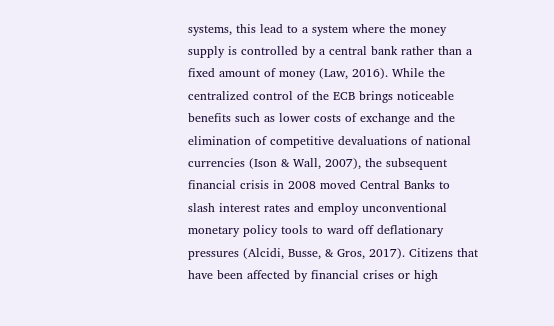systems, this lead to a system where the money supply is controlled by a central bank rather than a fixed amount of money (Law, 2016). While the centralized control of the ECB brings noticeable benefits such as lower costs of exchange and the elimination of competitive devaluations of national currencies (Ison & Wall, 2007), the subsequent financial crisis in 2008 moved Central Banks to slash interest rates and employ unconventional monetary policy tools to ward off deflationary pressures (Alcidi, Busse, & Gros, 2017). Citizens that have been affected by financial crises or high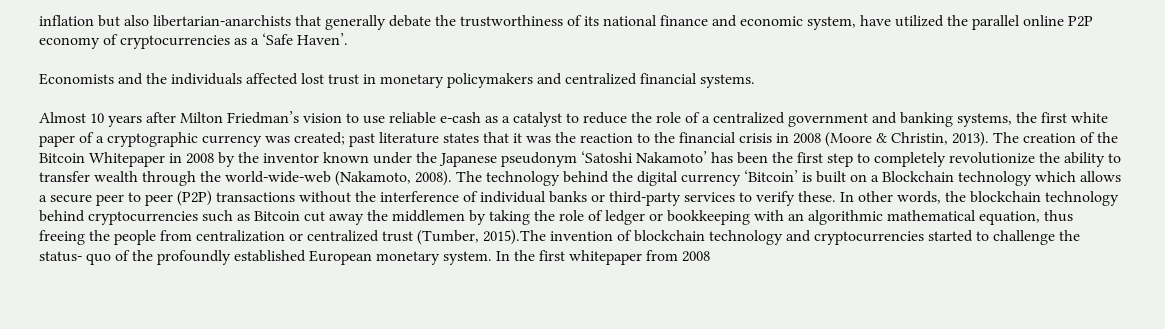inflation but also libertarian-anarchists that generally debate the trustworthiness of its national finance and economic system, have utilized the parallel online P2P economy of cryptocurrencies as a ‘Safe Haven’.

Economists and the individuals affected lost trust in monetary policymakers and centralized financial systems.

Almost 10 years after Milton Friedman’s vision to use reliable e-cash as a catalyst to reduce the role of a centralized government and banking systems, the first white paper of a cryptographic currency was created; past literature states that it was the reaction to the financial crisis in 2008 (Moore & Christin, 2013). The creation of the Bitcoin Whitepaper in 2008 by the inventor known under the Japanese pseudonym ‘Satoshi Nakamoto’ has been the first step to completely revolutionize the ability to transfer wealth through the world-wide-web (Nakamoto, 2008). The technology behind the digital currency ‘Bitcoin’ is built on a Blockchain technology which allows a secure peer to peer (P2P) transactions without the interference of individual banks or third-party services to verify these. In other words, the blockchain technology behind cryptocurrencies such as Bitcoin cut away the middlemen by taking the role of ledger or bookkeeping with an algorithmic mathematical equation, thus freeing the people from centralization or centralized trust (Tumber, 2015).The invention of blockchain technology and cryptocurrencies started to challenge the status- quo of the profoundly established European monetary system. In the first whitepaper from 2008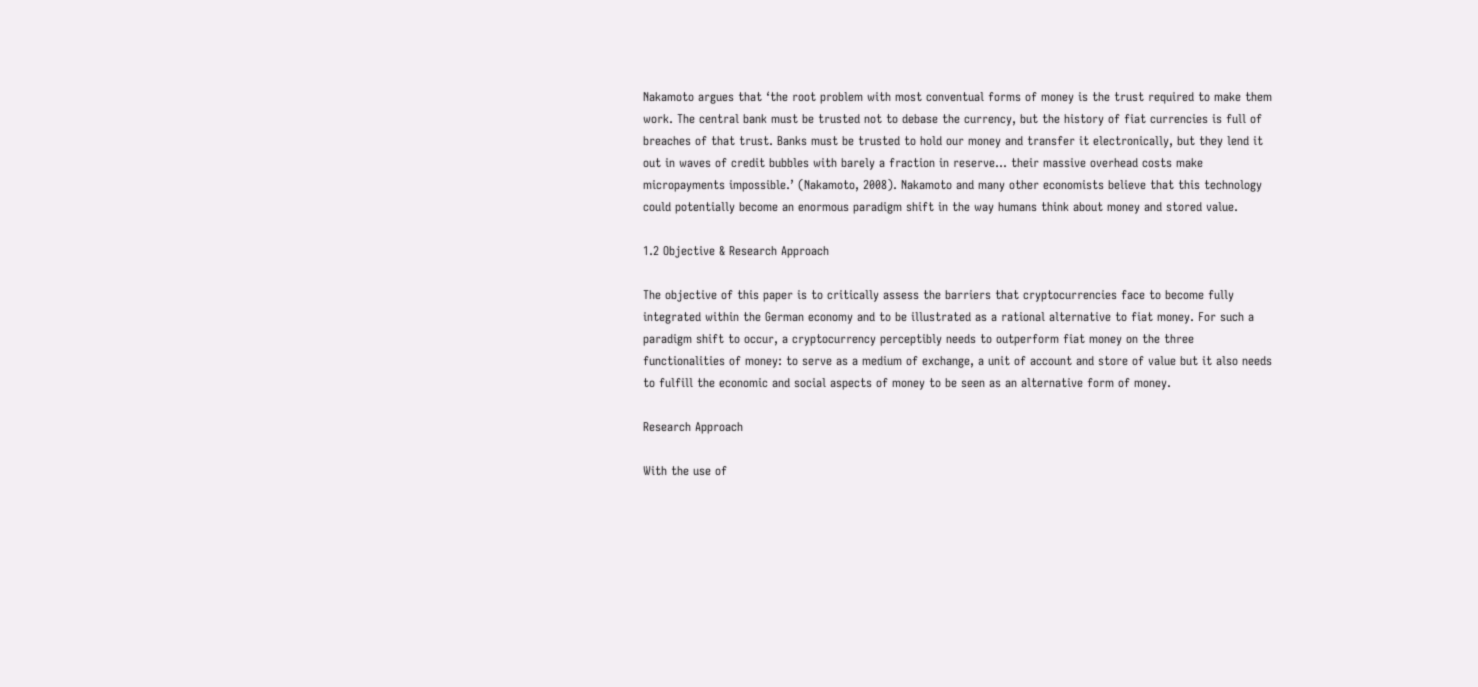Nakamoto argues that ‘the root problem with most conventual forms of money is the trust required to make them work. The central bank must be trusted not to debase the currency, but the history of fiat currencies is full of breaches of that trust. Banks must be trusted to hold our money and transfer it electronically, but they lend it out in waves of credit bubbles with barely a fraction in reserve... their massive overhead costs make micropayments impossible.’ (Nakamoto, 2008). Nakamoto and many other economists believe that this technology could potentially become an enormous paradigm shift in the way humans think about money and stored value.

1.2 Objective & Research Approach

The objective of this paper is to critically assess the barriers that cryptocurrencies face to become fully integrated within the German economy and to be illustrated as a rational alternative to fiat money. For such a paradigm shift to occur, a cryptocurrency perceptibly needs to outperform fiat money on the three functionalities of money: to serve as a medium of exchange, a unit of account and store of value but it also needs to fulfill the economic and social aspects of money to be seen as an alternative form of money.

Research Approach

With the use of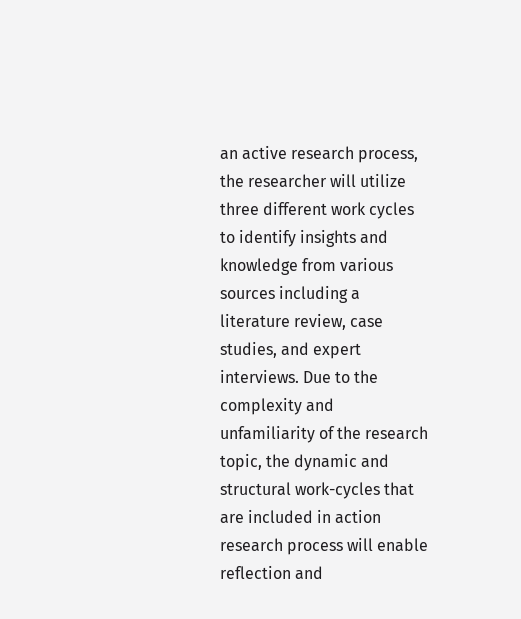an active research process, the researcher will utilize three different work cycles to identify insights and knowledge from various sources including a literature review, case studies, and expert interviews. Due to the complexity and unfamiliarity of the research topic, the dynamic and structural work-cycles that are included in action research process will enable reflection and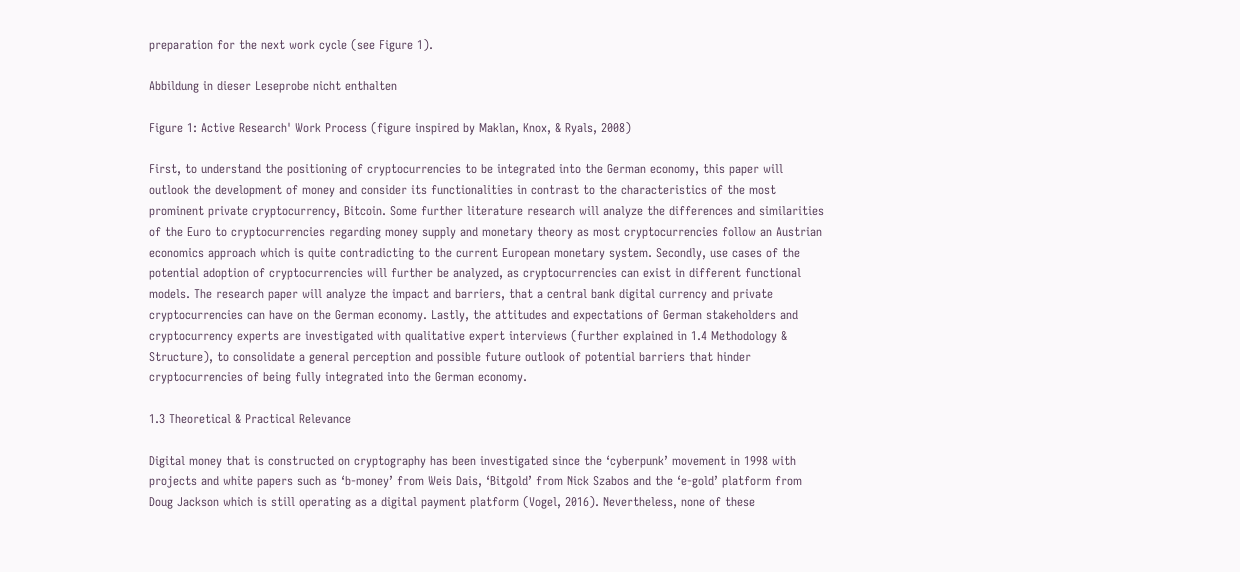preparation for the next work cycle (see Figure 1).

Abbildung in dieser Leseprobe nicht enthalten

Figure 1: Active Research' Work Process (figure inspired by Maklan, Knox, & Ryals, 2008)

First, to understand the positioning of cryptocurrencies to be integrated into the German economy, this paper will outlook the development of money and consider its functionalities in contrast to the characteristics of the most prominent private cryptocurrency, Bitcoin. Some further literature research will analyze the differences and similarities of the Euro to cryptocurrencies regarding money supply and monetary theory as most cryptocurrencies follow an Austrian economics approach which is quite contradicting to the current European monetary system. Secondly, use cases of the potential adoption of cryptocurrencies will further be analyzed, as cryptocurrencies can exist in different functional models. The research paper will analyze the impact and barriers, that a central bank digital currency and private cryptocurrencies can have on the German economy. Lastly, the attitudes and expectations of German stakeholders and cryptocurrency experts are investigated with qualitative expert interviews (further explained in 1.4 Methodology & Structure), to consolidate a general perception and possible future outlook of potential barriers that hinder cryptocurrencies of being fully integrated into the German economy.

1.3 Theoretical & Practical Relevance

Digital money that is constructed on cryptography has been investigated since the ‘cyberpunk’ movement in 1998 with projects and white papers such as ‘b-money’ from Weis Dais, ‘Bitgold’ from Nick Szabos and the ‘e-gold’ platform from Doug Jackson which is still operating as a digital payment platform (Vogel, 2016). Nevertheless, none of these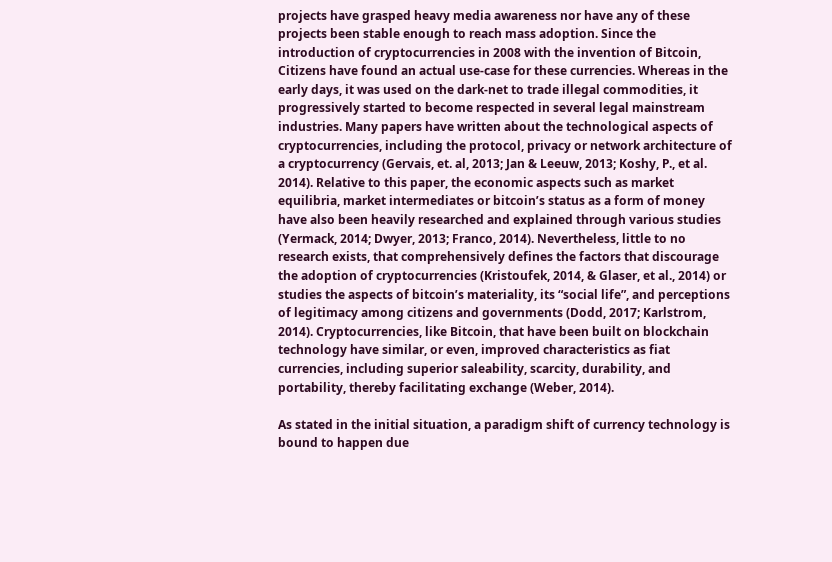projects have grasped heavy media awareness nor have any of these projects been stable enough to reach mass adoption. Since the introduction of cryptocurrencies in 2008 with the invention of Bitcoin, Citizens have found an actual use-case for these currencies. Whereas in the early days, it was used on the dark-net to trade illegal commodities, it progressively started to become respected in several legal mainstream industries. Many papers have written about the technological aspects of cryptocurrencies, including the protocol, privacy or network architecture of a cryptocurrency (Gervais, et. al, 2013; Jan & Leeuw, 2013; Koshy, P., et al. 2014). Relative to this paper, the economic aspects such as market equilibria, market intermediates or bitcoin’s status as a form of money have also been heavily researched and explained through various studies (Yermack, 2014; Dwyer, 2013; Franco, 2014). Nevertheless, little to no research exists, that comprehensively defines the factors that discourage the adoption of cryptocurrencies (Kristoufek, 2014, & Glaser, et al., 2014) or studies the aspects of bitcoin’s materiality, its “social life”, and perceptions of legitimacy among citizens and governments (Dodd, 2017; Karlstrom, 2014). Cryptocurrencies, like Bitcoin, that have been built on blockchain technology have similar, or even, improved characteristics as fiat currencies, including superior saleability, scarcity, durability, and portability, thereby facilitating exchange (Weber, 2014).

As stated in the initial situation, a paradigm shift of currency technology is bound to happen due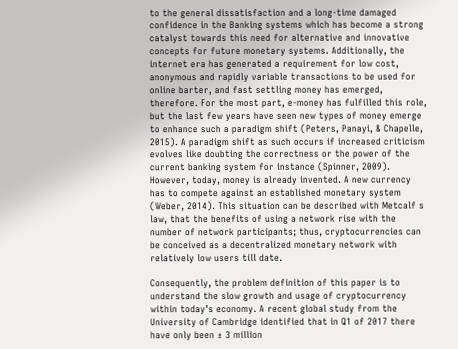to the general dissatisfaction and a long-time damaged confidence in the Banking systems which has become a strong catalyst towards this need for alternative and innovative concepts for future monetary systems. Additionally, the internet era has generated a requirement for low cost, anonymous and rapidly variable transactions to be used for online barter, and fast settling money has emerged, therefore. For the most part, e-money has fulfilled this role, but the last few years have seen new types of money emerge to enhance such a paradigm shift (Peters, Panayi, & Chapelle, 2015). A paradigm shift as such occurs if increased criticism evolves like doubting the correctness or the power of the current banking system for instance (Spinner, 2009). However, today, money is already invented. A new currency has to compete against an established monetary system (Weber, 2014). This situation can be described with Metcalf s law, that the benefits of using a network rise with the number of network participants; thus, cryptocurrencies can be conceived as a decentralized monetary network with relatively low users till date.

Consequently, the problem definition of this paper is to understand the slow growth and usage of cryptocurrency within today’s economy. A recent global study from the University of Cambridge identified that in Q1 of 2017 there have only been ± 3 million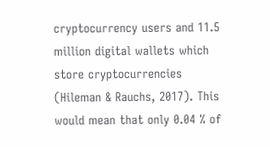cryptocurrency users and 11.5 million digital wallets which store cryptocurrencies (Hileman & Rauchs, 2017). This would mean that only 0.04 % of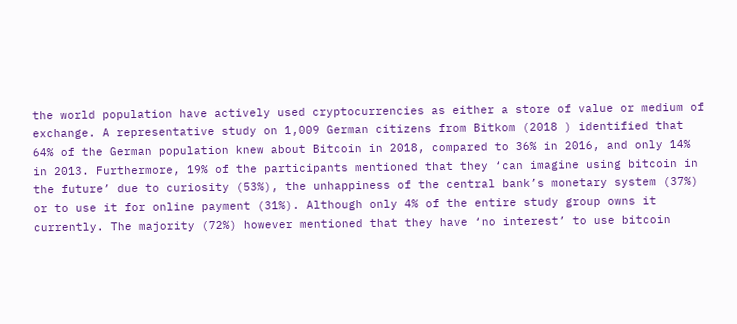the world population have actively used cryptocurrencies as either a store of value or medium of exchange. A representative study on 1,009 German citizens from Bitkom (2018 ) identified that 64% of the German population knew about Bitcoin in 2018, compared to 36% in 2016, and only 14% in 2013. Furthermore, 19% of the participants mentioned that they ‘can imagine using bitcoin in the future’ due to curiosity (53%), the unhappiness of the central bank’s monetary system (37%) or to use it for online payment (31%). Although only 4% of the entire study group owns it currently. The majority (72%) however mentioned that they have ‘no interest’ to use bitcoin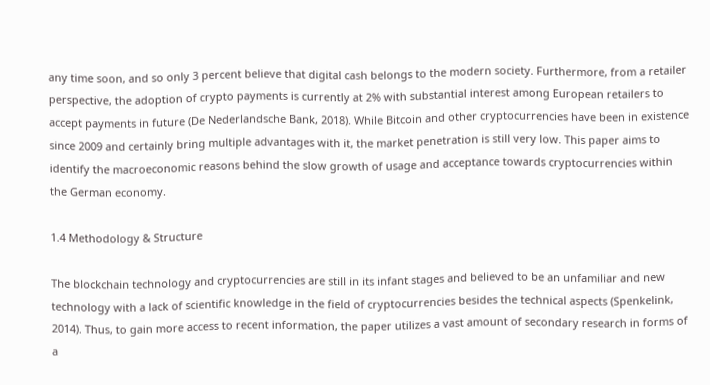any time soon, and so only 3 percent believe that digital cash belongs to the modern society. Furthermore, from a retailer perspective, the adoption of crypto payments is currently at 2% with substantial interest among European retailers to accept payments in future (De Nederlandsche Bank, 2018). While Bitcoin and other cryptocurrencies have been in existence since 2009 and certainly bring multiple advantages with it, the market penetration is still very low. This paper aims to identify the macroeconomic reasons behind the slow growth of usage and acceptance towards cryptocurrencies within the German economy.

1.4 Methodology & Structure

The blockchain technology and cryptocurrencies are still in its infant stages and believed to be an unfamiliar and new technology with a lack of scientific knowledge in the field of cryptocurrencies besides the technical aspects (Spenkelink, 2014). Thus, to gain more access to recent information, the paper utilizes a vast amount of secondary research in forms of a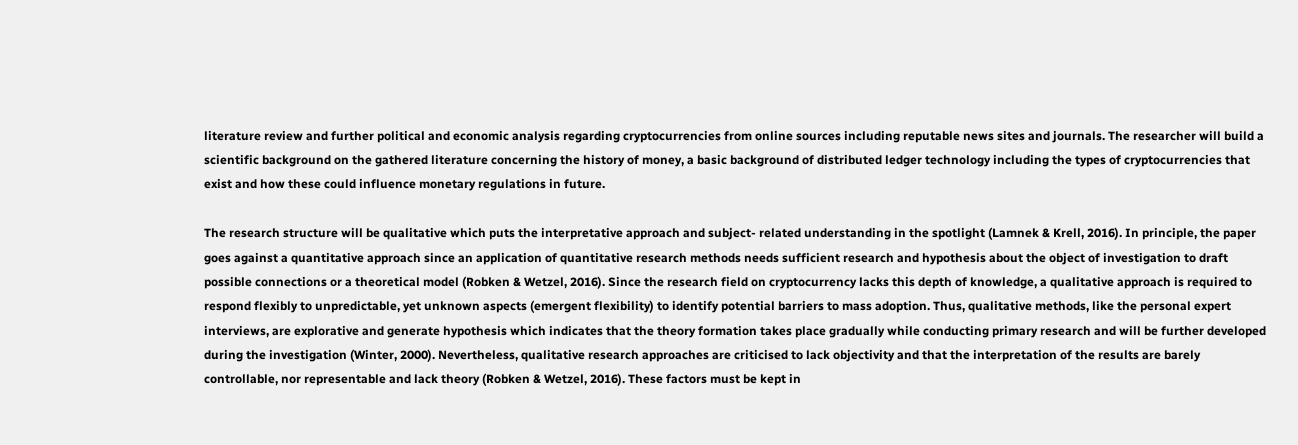literature review and further political and economic analysis regarding cryptocurrencies from online sources including reputable news sites and journals. The researcher will build a scientific background on the gathered literature concerning the history of money, a basic background of distributed ledger technology including the types of cryptocurrencies that exist and how these could influence monetary regulations in future.

The research structure will be qualitative which puts the interpretative approach and subject- related understanding in the spotlight (Lamnek & Krell, 2016). In principle, the paper goes against a quantitative approach since an application of quantitative research methods needs sufficient research and hypothesis about the object of investigation to draft possible connections or a theoretical model (Robken & Wetzel, 2016). Since the research field on cryptocurrency lacks this depth of knowledge, a qualitative approach is required to respond flexibly to unpredictable, yet unknown aspects (emergent flexibility) to identify potential barriers to mass adoption. Thus, qualitative methods, like the personal expert interviews, are explorative and generate hypothesis which indicates that the theory formation takes place gradually while conducting primary research and will be further developed during the investigation (Winter, 2000). Nevertheless, qualitative research approaches are criticised to lack objectivity and that the interpretation of the results are barely controllable, nor representable and lack theory (Robken & Wetzel, 2016). These factors must be kept in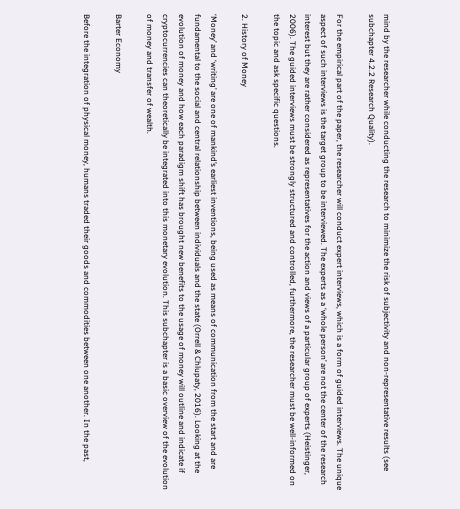mind by the researcher while conducting the research to minimize the risk of subjectivity and non-representative results (see subchapter 4.2.2 Research Quality).

For the empirical part of the paper, the researcher will conduct expert interviews, which is a form of guided interviews. The unique aspect of such interviews is the target group to be interviewed. The experts as a ‘whole person’ are not the center of the research interest but they are rather considered as representatives for the action and views of a particular group of experts (Heistinger, 2006). The guided interviews must be strongly structured and controlled, furthermore, the researcher must be well-informed on the topic and ask specific questions.

2. History of Money

‘Money’ and ‘writing’ are one of mankind’s earliest inventions, being used as means of communication from the start and are fundamental to the social and central relationship between individuals and the state (Orrell & Chlupaty, 2016). Looking at the evolution of money and how each paradigm shift has brought new benefits to the usage of money will outline and indicate if cryptocurrencies can theoretically be integrated into this monetary evolution. This subchapter is a basic overview of the evolution of money and transfer of wealth.

Barter Economy

Before the integration of physical money, humans traded their goods and commodities between one another. In the past,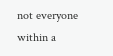not everyone within a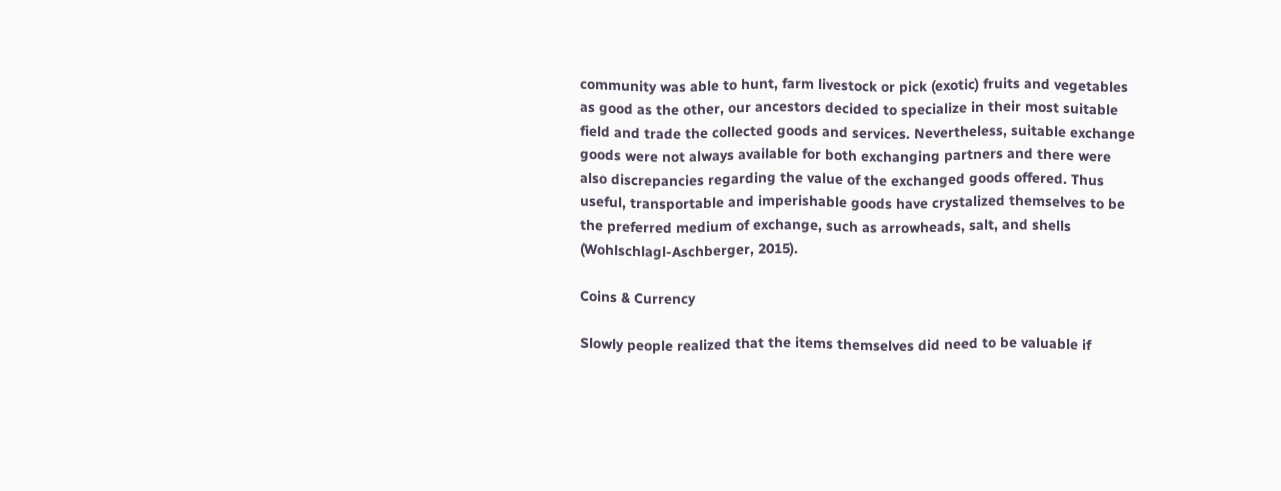community was able to hunt, farm livestock or pick (exotic) fruits and vegetables as good as the other, our ancestors decided to specialize in their most suitable field and trade the collected goods and services. Nevertheless, suitable exchange goods were not always available for both exchanging partners and there were also discrepancies regarding the value of the exchanged goods offered. Thus useful, transportable and imperishable goods have crystalized themselves to be the preferred medium of exchange, such as arrowheads, salt, and shells (Wohlschlagl-Aschberger, 2015).

Coins & Currency

Slowly people realized that the items themselves did need to be valuable if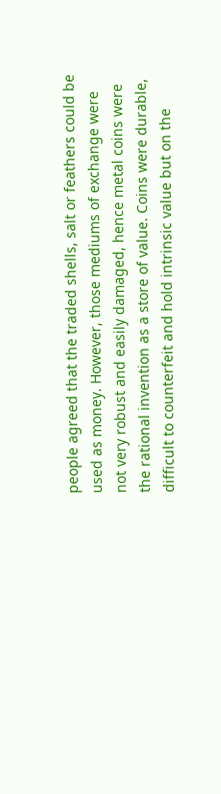people agreed that the traded shells, salt or feathers could be used as money. However, those mediums of exchange were not very robust and easily damaged, hence metal coins were the rational invention as a store of value. Coins were durable, difficult to counterfeit and hold intrinsic value but on the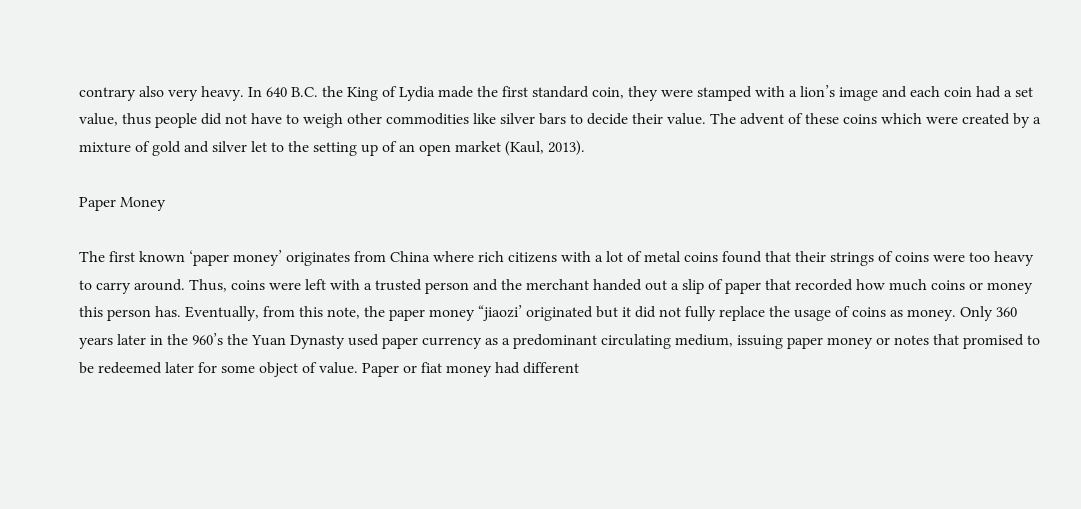contrary also very heavy. In 640 B.C. the King of Lydia made the first standard coin, they were stamped with a lion’s image and each coin had a set value, thus people did not have to weigh other commodities like silver bars to decide their value. The advent of these coins which were created by a mixture of gold and silver let to the setting up of an open market (Kaul, 2013).

Paper Money

The first known ‘paper money’ originates from China where rich citizens with a lot of metal coins found that their strings of coins were too heavy to carry around. Thus, coins were left with a trusted person and the merchant handed out a slip of paper that recorded how much coins or money this person has. Eventually, from this note, the paper money “jiaozi’ originated but it did not fully replace the usage of coins as money. Only 360 years later in the 960’s the Yuan Dynasty used paper currency as a predominant circulating medium, issuing paper money or notes that promised to be redeemed later for some object of value. Paper or fiat money had different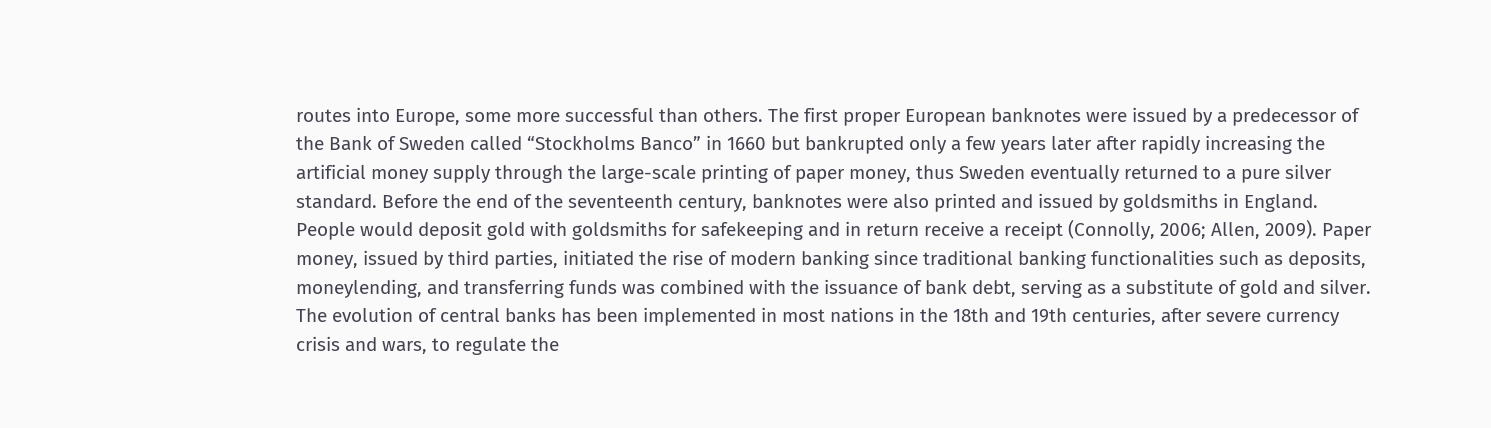routes into Europe, some more successful than others. The first proper European banknotes were issued by a predecessor of the Bank of Sweden called “Stockholms Banco” in 1660 but bankrupted only a few years later after rapidly increasing the artificial money supply through the large-scale printing of paper money, thus Sweden eventually returned to a pure silver standard. Before the end of the seventeenth century, banknotes were also printed and issued by goldsmiths in England. People would deposit gold with goldsmiths for safekeeping and in return receive a receipt (Connolly, 2006; Allen, 2009). Paper money, issued by third parties, initiated the rise of modern banking since traditional banking functionalities such as deposits, moneylending, and transferring funds was combined with the issuance of bank debt, serving as a substitute of gold and silver. The evolution of central banks has been implemented in most nations in the 18th and 19th centuries, after severe currency crisis and wars, to regulate the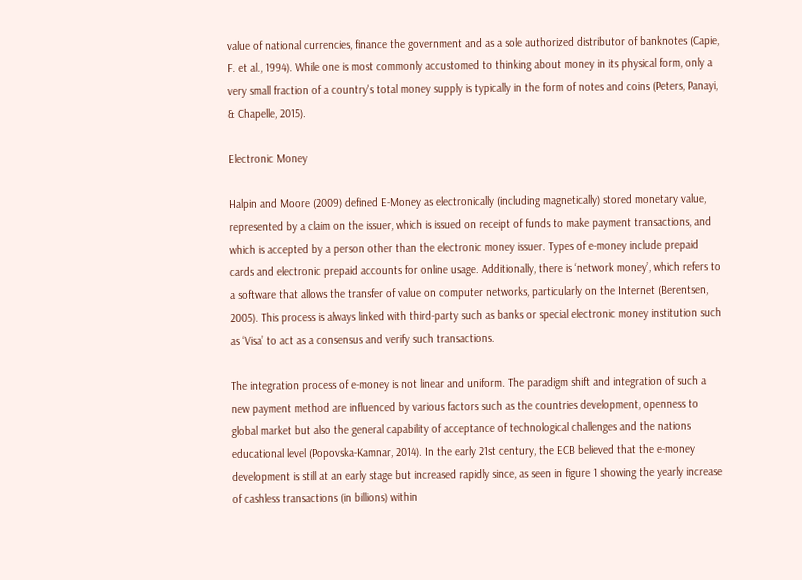value of national currencies, finance the government and as a sole authorized distributor of banknotes (Capie, F. et al., 1994). While one is most commonly accustomed to thinking about money in its physical form, only a very small fraction of a country's total money supply is typically in the form of notes and coins (Peters, Panayi, & Chapelle, 2015).

Electronic Money

Halpin and Moore (2009) defined E-Money as electronically (including magnetically) stored monetary value, represented by a claim on the issuer, which is issued on receipt of funds to make payment transactions, and which is accepted by a person other than the electronic money issuer. Types of e-money include prepaid cards and electronic prepaid accounts for online usage. Additionally, there is ‘network money’, which refers to a software that allows the transfer of value on computer networks, particularly on the Internet (Berentsen, 2005). This process is always linked with third-party such as banks or special electronic money institution such as ‘Visa’ to act as a consensus and verify such transactions.

The integration process of e-money is not linear and uniform. The paradigm shift and integration of such a new payment method are influenced by various factors such as the countries development, openness to global market but also the general capability of acceptance of technological challenges and the nations educational level (Popovska-Kamnar, 2014). In the early 21st century, the ECB believed that the e-money development is still at an early stage but increased rapidly since, as seen in figure 1 showing the yearly increase of cashless transactions (in billions) within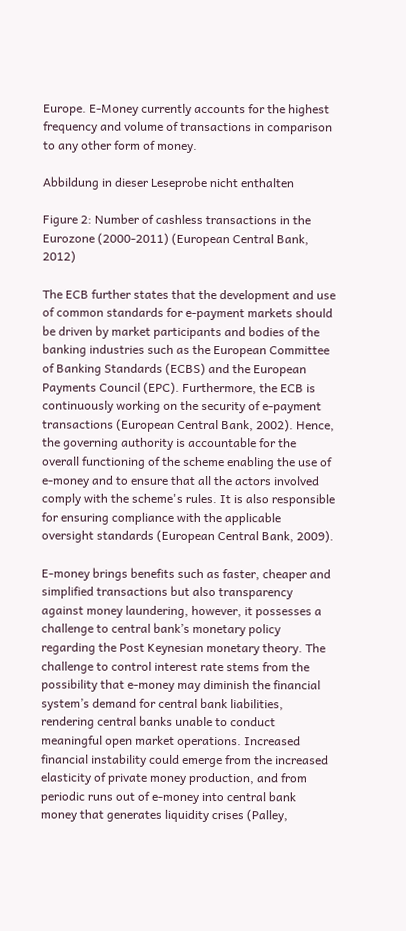Europe. E-Money currently accounts for the highest frequency and volume of transactions in comparison to any other form of money.

Abbildung in dieser Leseprobe nicht enthalten

Figure 2: Number of cashless transactions in the Eurozone (2000-2011) (European Central Bank, 2012)

The ECB further states that the development and use of common standards for e-payment markets should be driven by market participants and bodies of the banking industries such as the European Committee of Banking Standards (ECBS) and the European Payments Council (EPC). Furthermore, the ECB is continuously working on the security of e-payment transactions (European Central Bank, 2002). Hence, the governing authority is accountable for the overall functioning of the scheme enabling the use of e-money and to ensure that all the actors involved comply with the scheme's rules. It is also responsible for ensuring compliance with the applicable oversight standards (European Central Bank, 2009).

E-money brings benefits such as faster, cheaper and simplified transactions but also transparency against money laundering, however, it possesses a challenge to central bank’s monetary policy regarding the Post Keynesian monetary theory. The challenge to control interest rate stems from the possibility that e-money may diminish the financial system’s demand for central bank liabilities, rendering central banks unable to conduct meaningful open market operations. Increased financial instability could emerge from the increased elasticity of private money production, and from periodic runs out of e-money into central bank money that generates liquidity crises (Palley,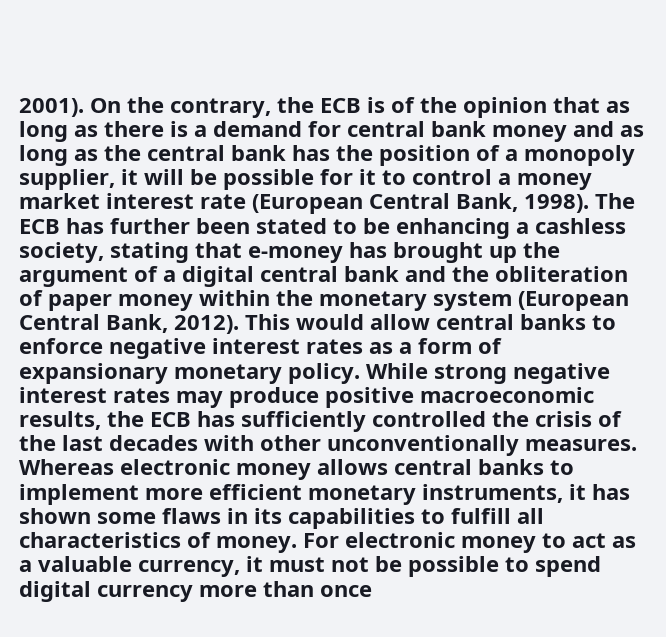2001). On the contrary, the ECB is of the opinion that as long as there is a demand for central bank money and as long as the central bank has the position of a monopoly supplier, it will be possible for it to control a money market interest rate (European Central Bank, 1998). The ECB has further been stated to be enhancing a cashless society, stating that e-money has brought up the argument of a digital central bank and the obliteration of paper money within the monetary system (European Central Bank, 2012). This would allow central banks to enforce negative interest rates as a form of expansionary monetary policy. While strong negative interest rates may produce positive macroeconomic results, the ECB has sufficiently controlled the crisis of the last decades with other unconventionally measures. Whereas electronic money allows central banks to implement more efficient monetary instruments, it has shown some flaws in its capabilities to fulfill all characteristics of money. For electronic money to act as a valuable currency, it must not be possible to spend digital currency more than once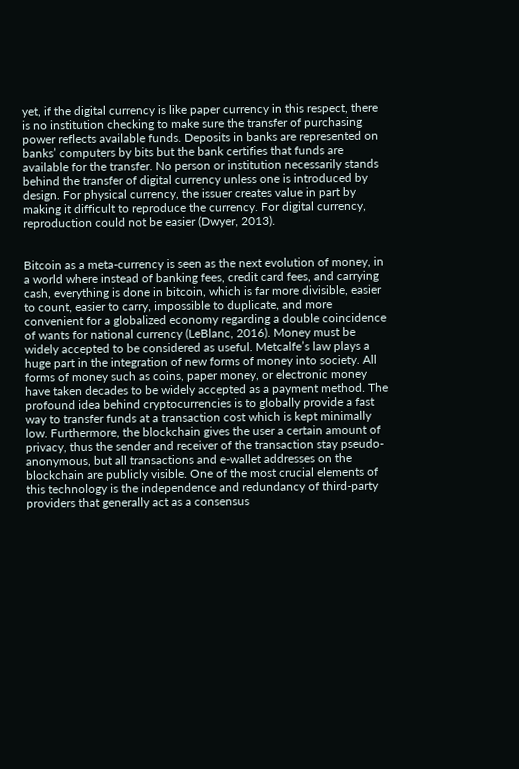yet, if the digital currency is like paper currency in this respect, there is no institution checking to make sure the transfer of purchasing power reflects available funds. Deposits in banks are represented on banks’ computers by bits but the bank certifies that funds are available for the transfer. No person or institution necessarily stands behind the transfer of digital currency unless one is introduced by design. For physical currency, the issuer creates value in part by making it difficult to reproduce the currency. For digital currency, reproduction could not be easier (Dwyer, 2013).


Bitcoin as a meta-currency is seen as the next evolution of money, in a world where instead of banking fees, credit card fees, and carrying cash, everything is done in bitcoin, which is far more divisible, easier to count, easier to carry, impossible to duplicate, and more convenient for a globalized economy regarding a double coincidence of wants for national currency (LeBlanc, 2016). Money must be widely accepted to be considered as useful. Metcalfe’s law plays a huge part in the integration of new forms of money into society. All forms of money such as coins, paper money, or electronic money have taken decades to be widely accepted as a payment method. The profound idea behind cryptocurrencies is to globally provide a fast way to transfer funds at a transaction cost which is kept minimally low. Furthermore, the blockchain gives the user a certain amount of privacy, thus the sender and receiver of the transaction stay pseudo-anonymous, but all transactions and e-wallet addresses on the blockchain are publicly visible. One of the most crucial elements of this technology is the independence and redundancy of third-party providers that generally act as a consensus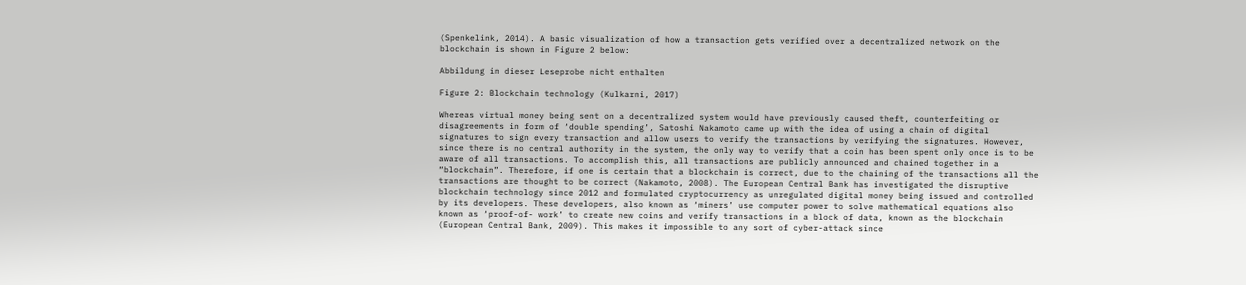(Spenkelink, 2014). A basic visualization of how a transaction gets verified over a decentralized network on the blockchain is shown in Figure 2 below:

Abbildung in dieser Leseprobe nicht enthalten

Figure 2: Blockchain technology (Kulkarni, 2017)

Whereas virtual money being sent on a decentralized system would have previously caused theft, counterfeiting or disagreements in form of ‘double spending’, Satoshi Nakamoto came up with the idea of using a chain of digital signatures to sign every transaction and allow users to verify the transactions by verifying the signatures. However, since there is no central authority in the system, the only way to verify that a coin has been spent only once is to be aware of all transactions. To accomplish this, all transactions are publicly announced and chained together in a “blockchain”. Therefore, if one is certain that a blockchain is correct, due to the chaining of the transactions all the transactions are thought to be correct (Nakamoto, 2008). The European Central Bank has investigated the disruptive blockchain technology since 2012 and formulated cryptocurrency as unregulated digital money being issued and controlled by its developers. These developers, also known as ‘miners’ use computer power to solve mathematical equations also known as ‘proof-of- work’ to create new coins and verify transactions in a block of data, known as the blockchain (European Central Bank, 2009). This makes it impossible to any sort of cyber-attack since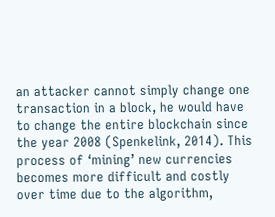an attacker cannot simply change one transaction in a block, he would have to change the entire blockchain since the year 2008 (Spenkelink, 2014). This process of ‘mining’ new currencies becomes more difficult and costly over time due to the algorithm,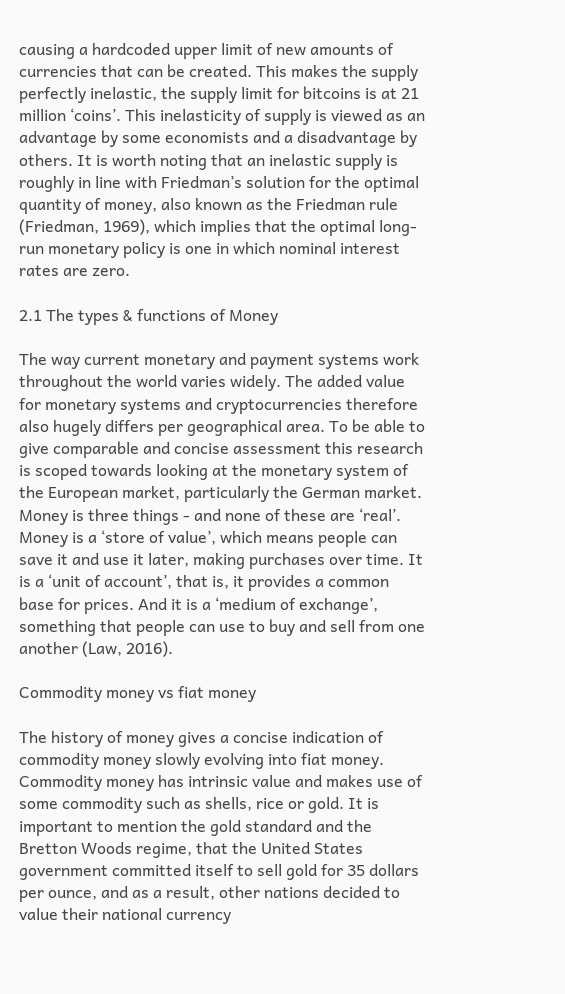causing a hardcoded upper limit of new amounts of currencies that can be created. This makes the supply perfectly inelastic, the supply limit for bitcoins is at 21 million ‘coins’. This inelasticity of supply is viewed as an advantage by some economists and a disadvantage by others. It is worth noting that an inelastic supply is roughly in line with Friedman’s solution for the optimal quantity of money, also known as the Friedman rule (Friedman, 1969), which implies that the optimal long-run monetary policy is one in which nominal interest rates are zero.

2.1 The types & functions of Money

The way current monetary and payment systems work throughout the world varies widely. The added value for monetary systems and cryptocurrencies therefore also hugely differs per geographical area. To be able to give comparable and concise assessment this research is scoped towards looking at the monetary system of the European market, particularly the German market. Money is three things - and none of these are ‘real’. Money is a ‘store of value’, which means people can save it and use it later, making purchases over time. It is a ‘unit of account’, that is, it provides a common base for prices. And it is a ‘medium of exchange’, something that people can use to buy and sell from one another (Law, 2016).

Commodity money vs fiat money

The history of money gives a concise indication of commodity money slowly evolving into fiat money. Commodity money has intrinsic value and makes use of some commodity such as shells, rice or gold. It is important to mention the gold standard and the Bretton Woods regime, that the United States government committed itself to sell gold for 35 dollars per ounce, and as a result, other nations decided to value their national currency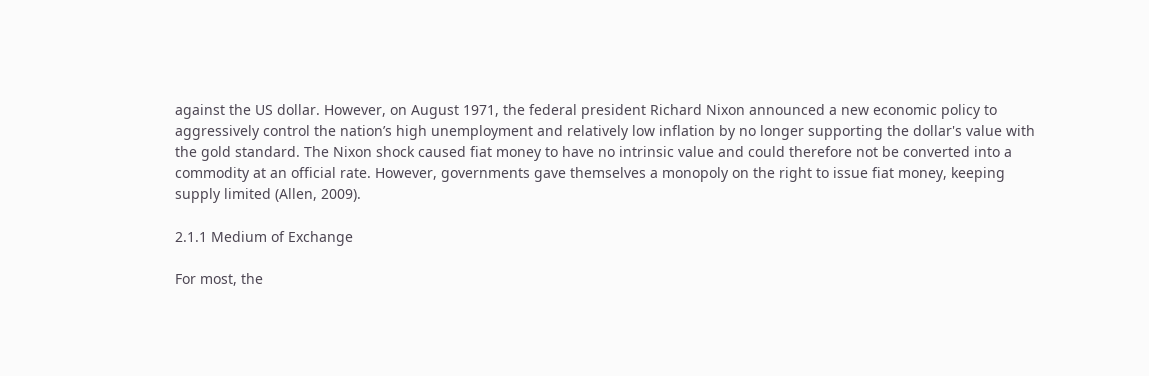against the US dollar. However, on August 1971, the federal president Richard Nixon announced a new economic policy to aggressively control the nation’s high unemployment and relatively low inflation by no longer supporting the dollar's value with the gold standard. The Nixon shock caused fiat money to have no intrinsic value and could therefore not be converted into a commodity at an official rate. However, governments gave themselves a monopoly on the right to issue fiat money, keeping supply limited (Allen, 2009).

2.1.1 Medium of Exchange

For most, the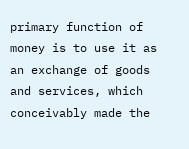primary function of money is to use it as an exchange of goods and services, which conceivably made the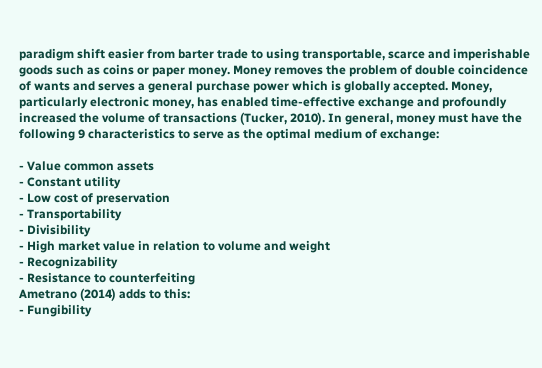paradigm shift easier from barter trade to using transportable, scarce and imperishable goods such as coins or paper money. Money removes the problem of double coincidence of wants and serves a general purchase power which is globally accepted. Money, particularly electronic money, has enabled time-effective exchange and profoundly increased the volume of transactions (Tucker, 2010). In general, money must have the following 9 characteristics to serve as the optimal medium of exchange:

- Value common assets
- Constant utility
- Low cost of preservation
- Transportability
- Divisibility
- High market value in relation to volume and weight
- Recognizability
- Resistance to counterfeiting
Ametrano (2014) adds to this:
- Fungibility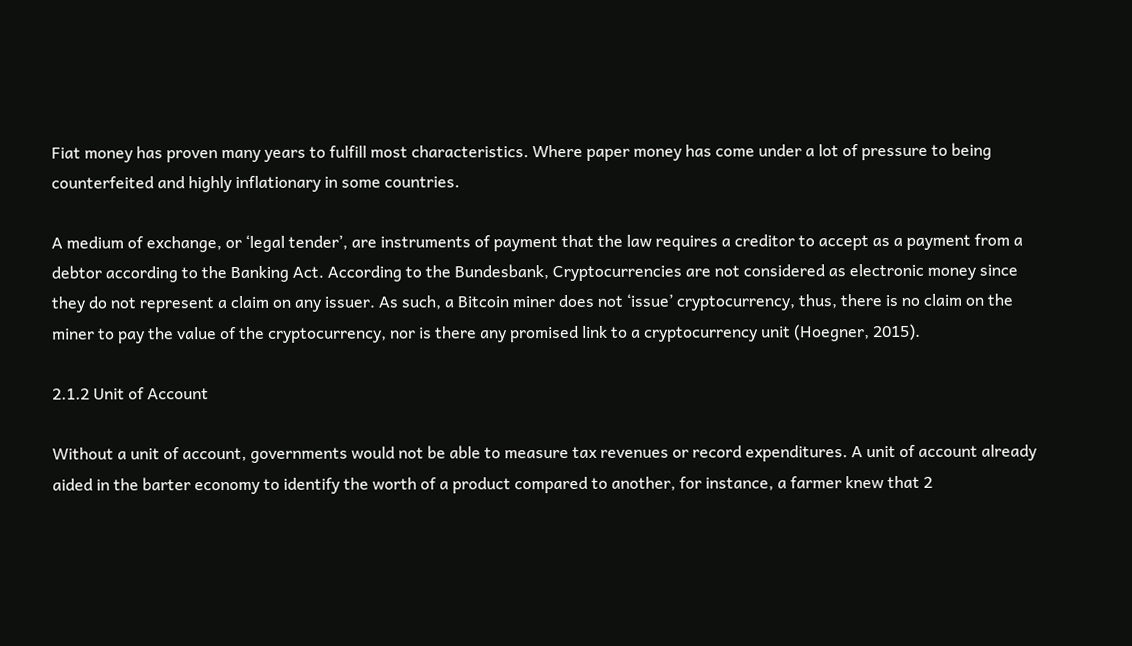Fiat money has proven many years to fulfill most characteristics. Where paper money has come under a lot of pressure to being counterfeited and highly inflationary in some countries.

A medium of exchange, or ‘legal tender’, are instruments of payment that the law requires a creditor to accept as a payment from a debtor according to the Banking Act. According to the Bundesbank, Cryptocurrencies are not considered as electronic money since they do not represent a claim on any issuer. As such, a Bitcoin miner does not ‘issue’ cryptocurrency, thus, there is no claim on the miner to pay the value of the cryptocurrency, nor is there any promised link to a cryptocurrency unit (Hoegner, 2015).

2.1.2 Unit of Account

Without a unit of account, governments would not be able to measure tax revenues or record expenditures. A unit of account already aided in the barter economy to identify the worth of a product compared to another, for instance, a farmer knew that 2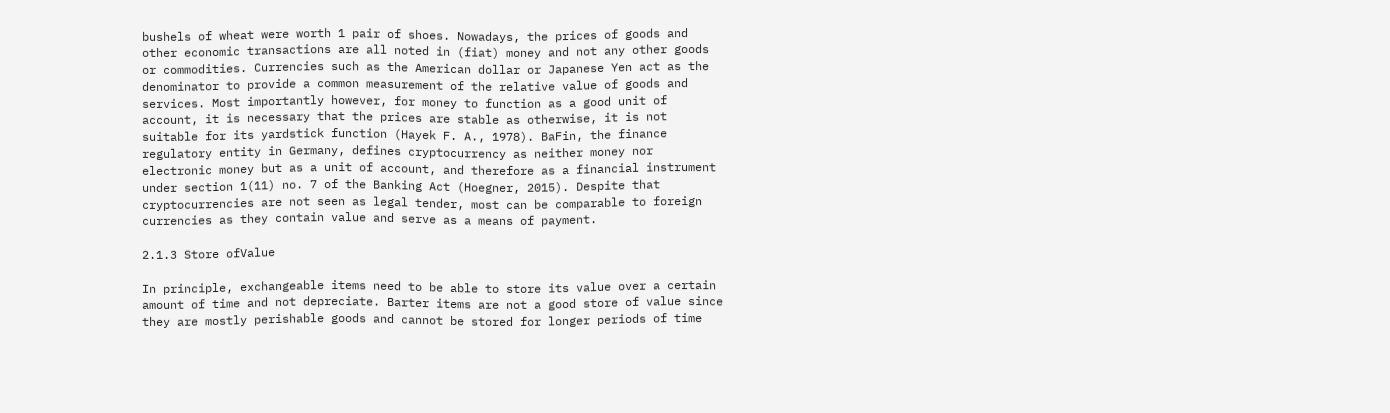bushels of wheat were worth 1 pair of shoes. Nowadays, the prices of goods and other economic transactions are all noted in (fiat) money and not any other goods or commodities. Currencies such as the American dollar or Japanese Yen act as the denominator to provide a common measurement of the relative value of goods and services. Most importantly however, for money to function as a good unit of account, it is necessary that the prices are stable as otherwise, it is not suitable for its yardstick function (Hayek F. A., 1978). BaFin, the finance regulatory entity in Germany, defines cryptocurrency as neither money nor electronic money but as a unit of account, and therefore as a financial instrument under section 1(11) no. 7 of the Banking Act (Hoegner, 2015). Despite that cryptocurrencies are not seen as legal tender, most can be comparable to foreign currencies as they contain value and serve as a means of payment.

2.1.3 Store ofValue

In principle, exchangeable items need to be able to store its value over a certain amount of time and not depreciate. Barter items are not a good store of value since they are mostly perishable goods and cannot be stored for longer periods of time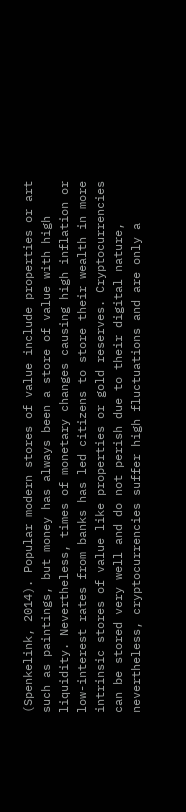(Spenkelink, 2014). Popular modern stores of value include properties or art such as paintings, but money has always been a store of value with high liquidity. Nevertheless, times of monetary changes causing high inflation or low-interest rates from banks has led citizens to store their wealth in more intrinsic stores of value like properties or gold reserves. Cryptocurrencies can be stored very well and do not perish due to their digital nature, nevertheless, cryptocurrencies suffer high fluctuations and are only a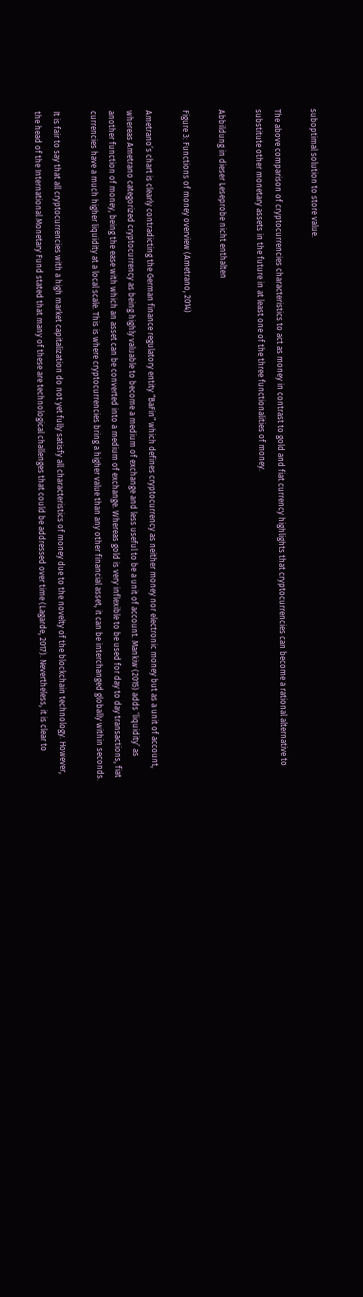suboptimal solution to store value.

The above comparison of cryptocurrencies characteristics to act as money in contrast to gold and fiat currency highlights that cryptocurrencies can become a rational alternative to substitute other monetary assets in the future in at least one of the three functionalities of money.

Abbildung in dieser Leseprobe nicht enthalten

Figure 3: Functions of money overview (Ametrano, 2014)

Ametrano’s chart is clearly contradicting the German finance regulatory entity “BaFin” which defines cryptocurrency as neither money nor electronic money but as a unit of account, whereas Ametrano categorized cryptocurrency as being highly valuable to become a medium of exchange and less useful to be a unit of account. Mankiw (2015) adds ‘liquidity’ as another function of money, being the ease with which an asset can be converted into a medium of exchange. Whereas gold is very inflexible to be used for day to day transactions, fiat currencies have a much higher liquidity at a local scale. This is where cryptocurrencies bring a higher value than any other financial asset, it can be interchanged globally within seconds.

It is fair to say that all cryptocurrencies with a high market capitalization do not yet fully satisfy all characteristics of money due to the novelty of the blockchain technology. However, the head of the International Monetary Fund stated that many of these are technological challenges that could be addressed over time (Lagarde, 2017). Nevertheless, it is clear to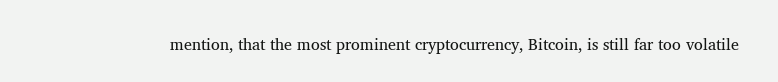mention, that the most prominent cryptocurrency, Bitcoin, is still far too volatile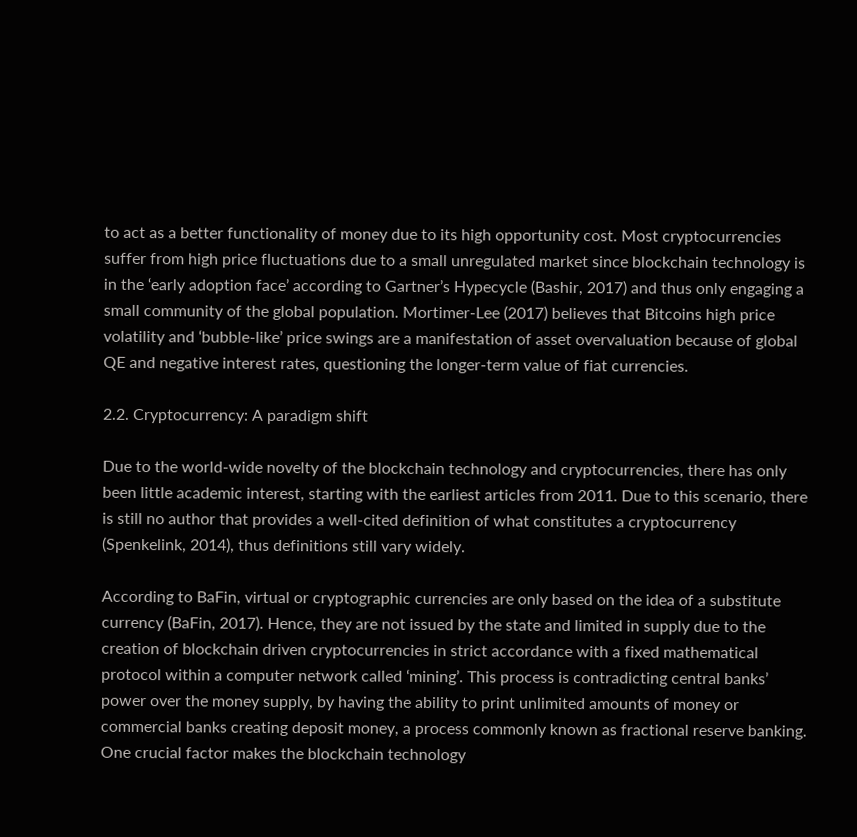to act as a better functionality of money due to its high opportunity cost. Most cryptocurrencies suffer from high price fluctuations due to a small unregulated market since blockchain technology is in the ‘early adoption face’ according to Gartner’s Hypecycle (Bashir, 2017) and thus only engaging a small community of the global population. Mortimer-Lee (2017) believes that Bitcoins high price volatility and ‘bubble-like’ price swings are a manifestation of asset overvaluation because of global QE and negative interest rates, questioning the longer-term value of fiat currencies.

2.2. Cryptocurrency: A paradigm shift

Due to the world-wide novelty of the blockchain technology and cryptocurrencies, there has only been little academic interest, starting with the earliest articles from 2011. Due to this scenario, there is still no author that provides a well-cited definition of what constitutes a cryptocurrency (Spenkelink, 2014), thus definitions still vary widely.

According to BaFin, virtual or cryptographic currencies are only based on the idea of a substitute currency (BaFin, 2017). Hence, they are not issued by the state and limited in supply due to the creation of blockchain driven cryptocurrencies in strict accordance with a fixed mathematical protocol within a computer network called ‘mining’. This process is contradicting central banks’ power over the money supply, by having the ability to print unlimited amounts of money or commercial banks creating deposit money, a process commonly known as fractional reserve banking. One crucial factor makes the blockchain technology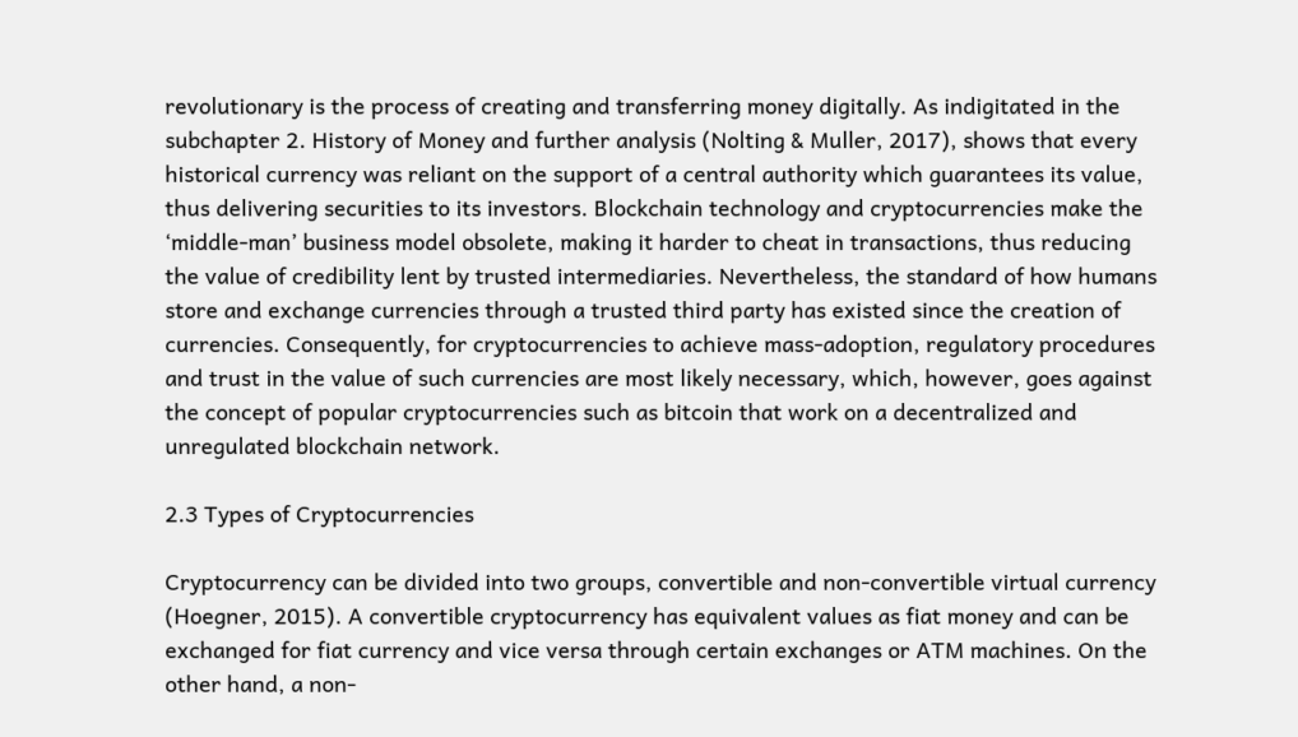revolutionary is the process of creating and transferring money digitally. As indigitated in the subchapter 2. History of Money and further analysis (Nolting & Muller, 2017), shows that every historical currency was reliant on the support of a central authority which guarantees its value, thus delivering securities to its investors. Blockchain technology and cryptocurrencies make the ‘middle-man’ business model obsolete, making it harder to cheat in transactions, thus reducing the value of credibility lent by trusted intermediaries. Nevertheless, the standard of how humans store and exchange currencies through a trusted third party has existed since the creation of currencies. Consequently, for cryptocurrencies to achieve mass-adoption, regulatory procedures and trust in the value of such currencies are most likely necessary, which, however, goes against the concept of popular cryptocurrencies such as bitcoin that work on a decentralized and unregulated blockchain network.

2.3 Types of Cryptocurrencies

Cryptocurrency can be divided into two groups, convertible and non-convertible virtual currency (Hoegner, 2015). A convertible cryptocurrency has equivalent values as fiat money and can be exchanged for fiat currency and vice versa through certain exchanges or ATM machines. On the other hand, a non-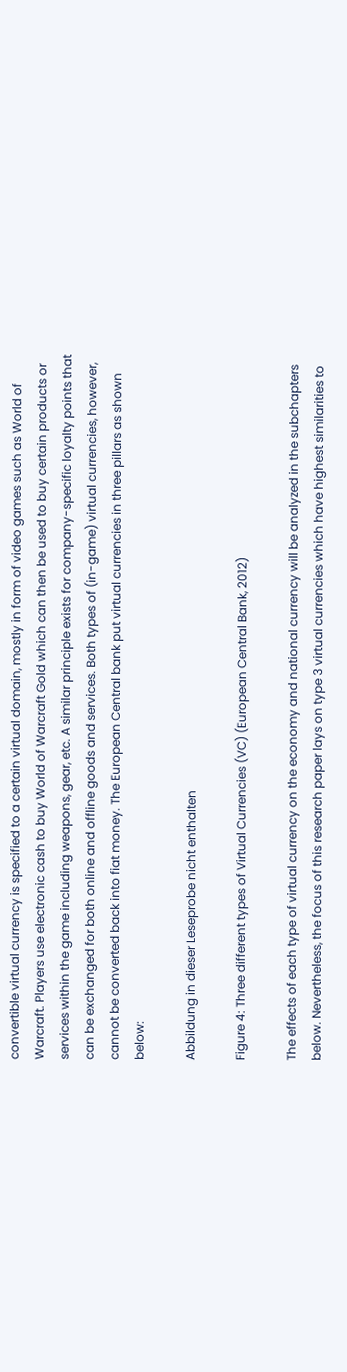convertible virtual currency is specified to a certain virtual domain, mostly in form of video games such as World of Warcraft. Players use electronic cash to buy World of Warcraft Gold which can then be used to buy certain products or services within the game including weapons, gear, etc. A similar principle exists for company-specific loyalty points that can be exchanged for both online and offline goods and services. Both types of (in-game) virtual currencies, however, cannot be converted back into fiat money. The European Central bank put virtual currencies in three pillars as shown below:

Abbildung in dieser Leseprobe nicht enthalten

Figure 4: Three different types of Virtual Currencies (VC) (European Central Bank, 2012)

The effects of each type of virtual currency on the economy and national currency will be analyzed in the subchapters below. Nevertheless, the focus of this research paper lays on type 3 virtual currencies which have highest similarities to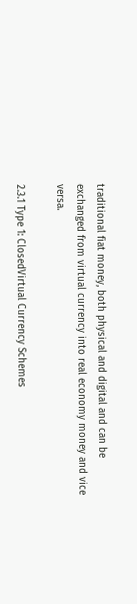traditional fiat money, both physical and digital and can be exchanged from virtual currency into real economy money and vice versa.

2.3.1 Type 1: ClosedVirtual Currency Schemes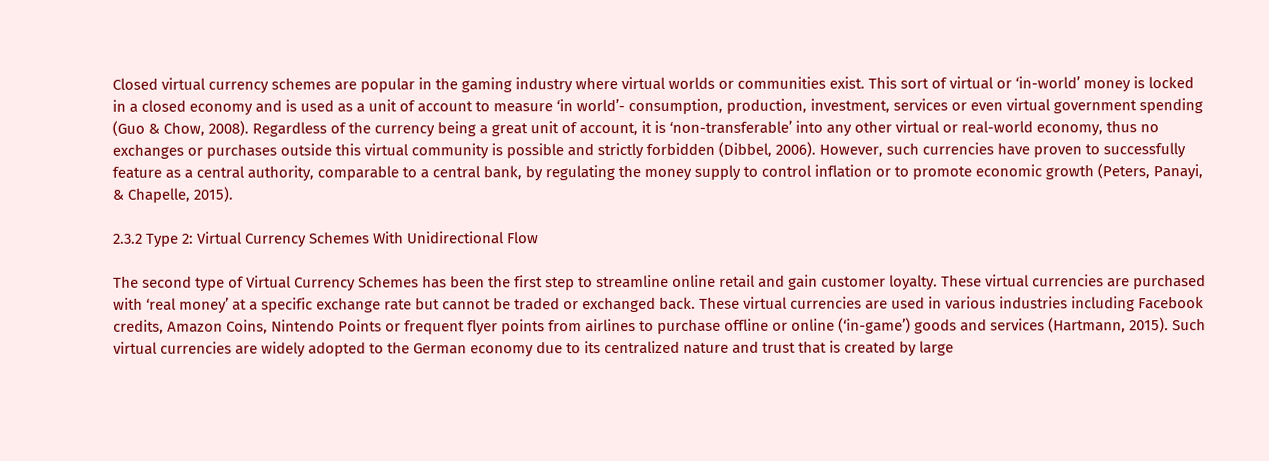Closed virtual currency schemes are popular in the gaming industry where virtual worlds or communities exist. This sort of virtual or ‘in-world’ money is locked in a closed economy and is used as a unit of account to measure ‘in world’- consumption, production, investment, services or even virtual government spending (Guo & Chow, 2008). Regardless of the currency being a great unit of account, it is ‘non-transferable’ into any other virtual or real-world economy, thus no exchanges or purchases outside this virtual community is possible and strictly forbidden (Dibbel, 2006). However, such currencies have proven to successfully feature as a central authority, comparable to a central bank, by regulating the money supply to control inflation or to promote economic growth (Peters, Panayi, & Chapelle, 2015).

2.3.2 Type 2: Virtual Currency Schemes With Unidirectional Flow

The second type of Virtual Currency Schemes has been the first step to streamline online retail and gain customer loyalty. These virtual currencies are purchased with ‘real money’ at a specific exchange rate but cannot be traded or exchanged back. These virtual currencies are used in various industries including Facebook credits, Amazon Coins, Nintendo Points or frequent flyer points from airlines to purchase offline or online (‘in-game’) goods and services (Hartmann, 2015). Such virtual currencies are widely adopted to the German economy due to its centralized nature and trust that is created by large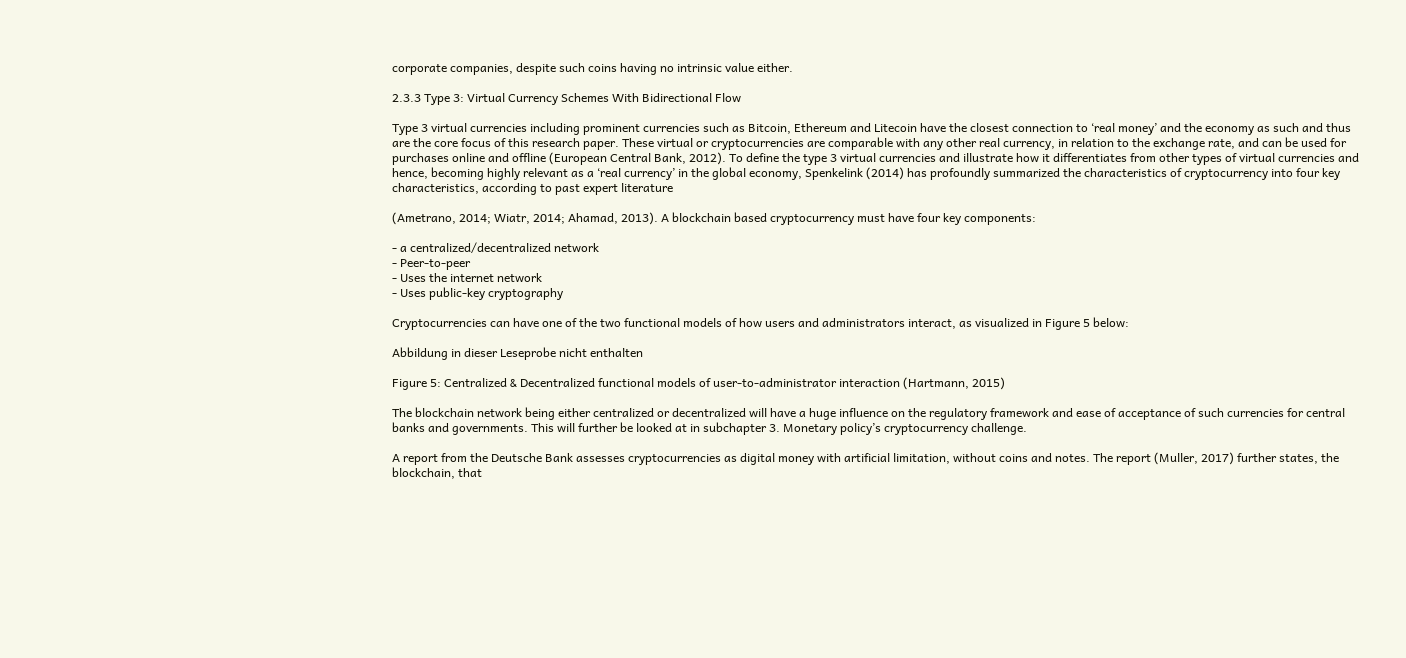corporate companies, despite such coins having no intrinsic value either.

2.3.3 Type 3: Virtual Currency Schemes With Bidirectional Flow

Type 3 virtual currencies including prominent currencies such as Bitcoin, Ethereum and Litecoin have the closest connection to ‘real money’ and the economy as such and thus are the core focus of this research paper. These virtual or cryptocurrencies are comparable with any other real currency, in relation to the exchange rate, and can be used for purchases online and offline (European Central Bank, 2012). To define the type 3 virtual currencies and illustrate how it differentiates from other types of virtual currencies and hence, becoming highly relevant as a ‘real currency’ in the global economy, Spenkelink (2014) has profoundly summarized the characteristics of cryptocurrency into four key characteristics, according to past expert literature

(Ametrano, 2014; Wiatr, 2014; Ahamad, 2013). A blockchain based cryptocurrency must have four key components:

- a centralized/decentralized network
- Peer-to-peer
- Uses the internet network
- Uses public-key cryptography

Cryptocurrencies can have one of the two functional models of how users and administrators interact, as visualized in Figure 5 below:

Abbildung in dieser Leseprobe nicht enthalten

Figure 5: Centralized & Decentralized functional models of user-to-administrator interaction (Hartmann, 2015)

The blockchain network being either centralized or decentralized will have a huge influence on the regulatory framework and ease of acceptance of such currencies for central banks and governments. This will further be looked at in subchapter 3. Monetary policy’s cryptocurrency challenge.

A report from the Deutsche Bank assesses cryptocurrencies as digital money with artificial limitation, without coins and notes. The report (Muller, 2017) further states, the blockchain, that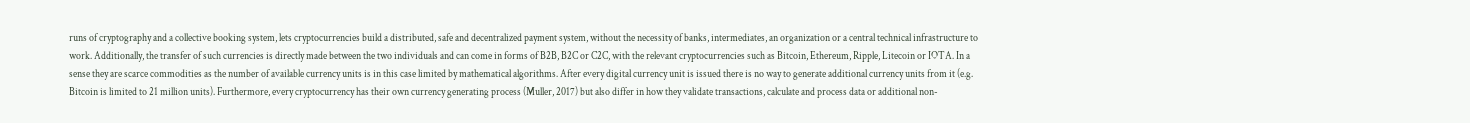runs of cryptography and a collective booking system, lets cryptocurrencies build a distributed, safe and decentralized payment system, without the necessity of banks, intermediates, an organization or a central technical infrastructure to work. Additionally, the transfer of such currencies is directly made between the two individuals and can come in forms of B2B, B2C or C2C, with the relevant cryptocurrencies such as Bitcoin, Ethereum, Ripple, Litecoin or IOTA. In a sense they are scarce commodities as the number of available currency units is in this case limited by mathematical algorithms. After every digital currency unit is issued there is no way to generate additional currency units from it (e.g. Bitcoin is limited to 21 million units). Furthermore, every cryptocurrency has their own currency generating process (Muller, 2017) but also differ in how they validate transactions, calculate and process data or additional non-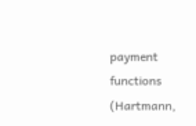payment functions (Hartmann,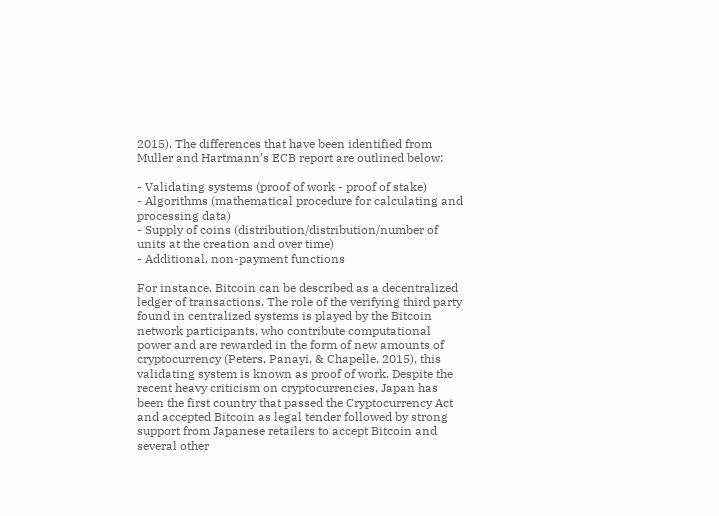2015). The differences that have been identified from Muller and Hartmann’s ECB report are outlined below:

- Validating systems (proof of work - proof of stake)
- Algorithms (mathematical procedure for calculating and processing data)
- Supply of coins (distribution/distribution/number of units at the creation and over time)
- Additional, non-payment functions

For instance, Bitcoin can be described as a decentralized ledger of transactions. The role of the verifying third party found in centralized systems is played by the Bitcoin network participants, who contribute computational power and are rewarded in the form of new amounts of cryptocurrency (Peters, Panayi, & Chapelle, 2015), this validating system is known as proof of work. Despite the recent heavy criticism on cryptocurrencies, Japan has been the first country that passed the Cryptocurrency Act and accepted Bitcoin as legal tender followed by strong support from Japanese retailers to accept Bitcoin and several other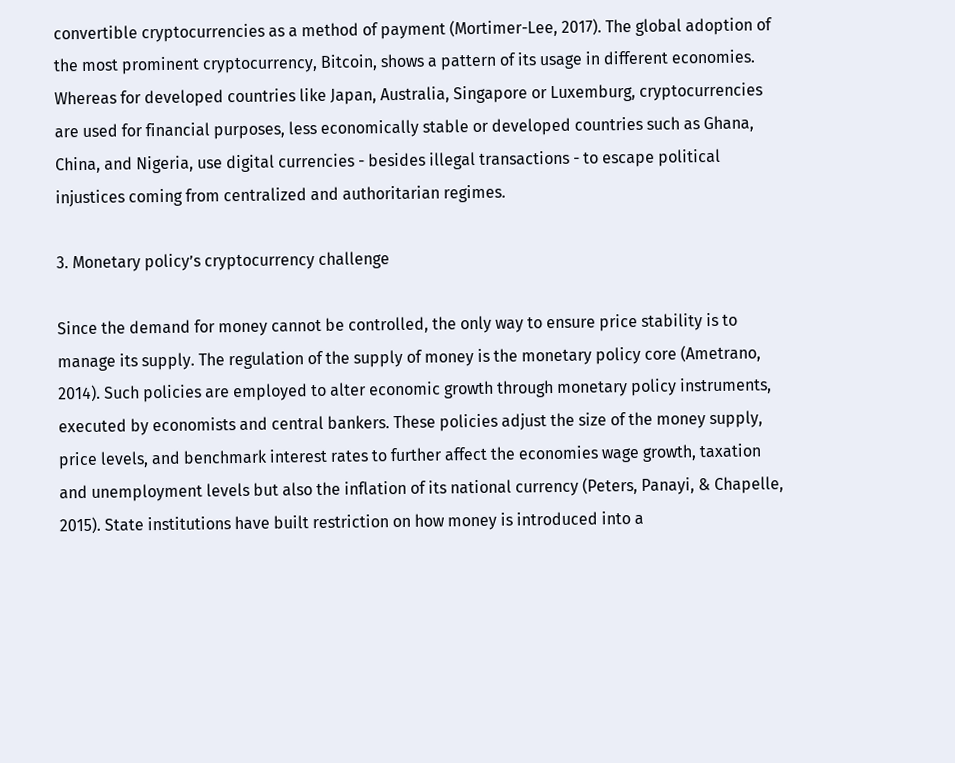convertible cryptocurrencies as a method of payment (Mortimer-Lee, 2017). The global adoption of the most prominent cryptocurrency, Bitcoin, shows a pattern of its usage in different economies. Whereas for developed countries like Japan, Australia, Singapore or Luxemburg, cryptocurrencies are used for financial purposes, less economically stable or developed countries such as Ghana, China, and Nigeria, use digital currencies - besides illegal transactions - to escape political injustices coming from centralized and authoritarian regimes.

3. Monetary policy’s cryptocurrency challenge

Since the demand for money cannot be controlled, the only way to ensure price stability is to manage its supply. The regulation of the supply of money is the monetary policy core (Ametrano, 2014). Such policies are employed to alter economic growth through monetary policy instruments, executed by economists and central bankers. These policies adjust the size of the money supply, price levels, and benchmark interest rates to further affect the economies wage growth, taxation and unemployment levels but also the inflation of its national currency (Peters, Panayi, & Chapelle, 2015). State institutions have built restriction on how money is introduced into a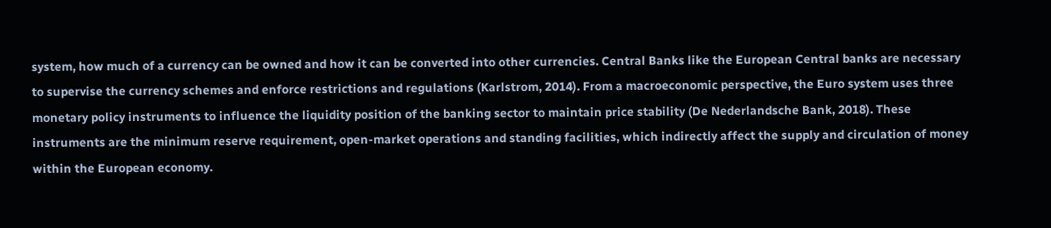system, how much of a currency can be owned and how it can be converted into other currencies. Central Banks like the European Central banks are necessary to supervise the currency schemes and enforce restrictions and regulations (Karlstrom, 2014). From a macroeconomic perspective, the Euro system uses three monetary policy instruments to influence the liquidity position of the banking sector to maintain price stability (De Nederlandsche Bank, 2018). These instruments are the minimum reserve requirement, open-market operations and standing facilities, which indirectly affect the supply and circulation of money within the European economy.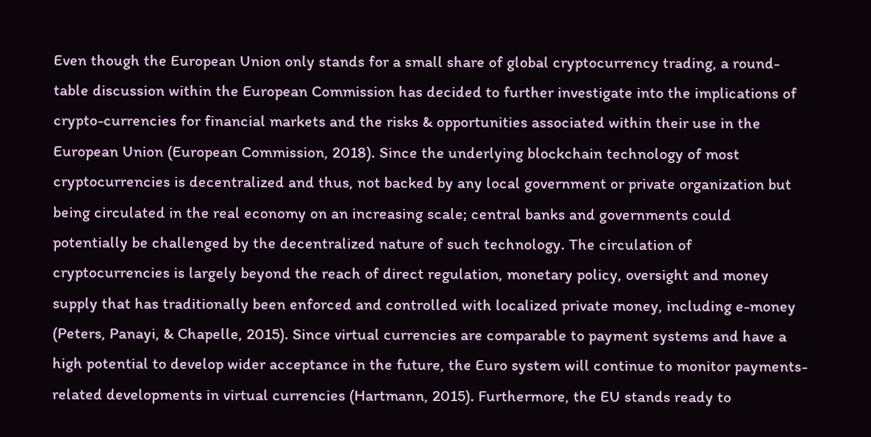Even though the European Union only stands for a small share of global cryptocurrency trading, a round-table discussion within the European Commission has decided to further investigate into the implications of crypto-currencies for financial markets and the risks & opportunities associated within their use in the European Union (European Commission, 2018). Since the underlying blockchain technology of most cryptocurrencies is decentralized and thus, not backed by any local government or private organization but being circulated in the real economy on an increasing scale; central banks and governments could potentially be challenged by the decentralized nature of such technology. The circulation of cryptocurrencies is largely beyond the reach of direct regulation, monetary policy, oversight and money supply that has traditionally been enforced and controlled with localized private money, including e-money (Peters, Panayi, & Chapelle, 2015). Since virtual currencies are comparable to payment systems and have a high potential to develop wider acceptance in the future, the Euro system will continue to monitor payments-related developments in virtual currencies (Hartmann, 2015). Furthermore, the EU stands ready to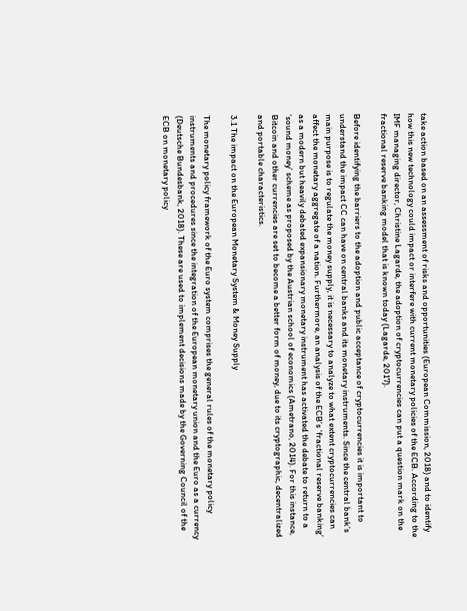take action based on an assessment of risks and opportunities (European Commission, 2018) and to identify how this new technology could impact or interfere with current monetary policies of the ECB. According to the IMF managing director, Christine Lagarde, the adoption of cryptocurrencies can put a question mark on the fractional reserve banking model that is known today (Lagarde, 2017).

Before identifying the barriers to the adoption and public acceptance of cryptocurrencies it is important to understand the impact CC can have on central banks and its monetary instruments. Since the central bank’s main purpose is to regulate the money supply, it is necessary to analyze to what extent cryptocurrencies can affect the monetary aggregate of a nation. Furthermore, an analysis of the ECB’s ‘fractional reserve banking’ as a modern but heavily debated expansionary monetary instrument has activated the debate to return to a ‘sound money’ scheme as proposed by the Austrian school of economics (Ametrano, 2014). For this instance, Bitcoin and other currencies are set to become a better form of money, due to its cryptographic, decentralized and portable characteristics.

3.1 The impact on the European Monetary System & Money Supply

The monetary policy framework of the Euro system comprises the general rules of the monetary policy instruments and procedures since the integration of the European monetary union and the Euro as a currency (Deutsche Bundesbank, 2018). These are used to implement decisions made by the Governing Council of the ECB on monetary policy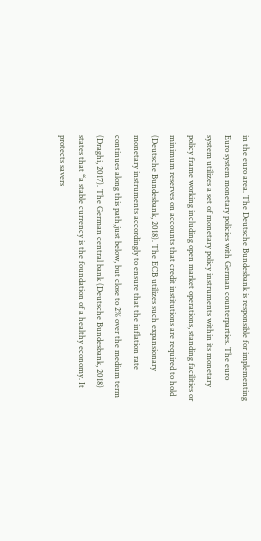in the euro area. The Deutsche Bundesbank is responsible for implementing Euro system monetary policies with German counterparties. The euro system utilizes a set of monetary policy instruments within its monetary policy frame working including open market operations, standing facilities or minimum reserves on accounts that credit institutions are required to hold (Deutsche Bundesbank, 2018). The ECB utilizes such expansionary monetary instruments accordingly to ensure that the inflation rate continues along this path,just below, but close to 2% over the medium term (Draghi, 2017). The German central bank (Deutsche Bundesbank, 2018) states that “a stable currency is the foundation of a healthy economy. It protects savers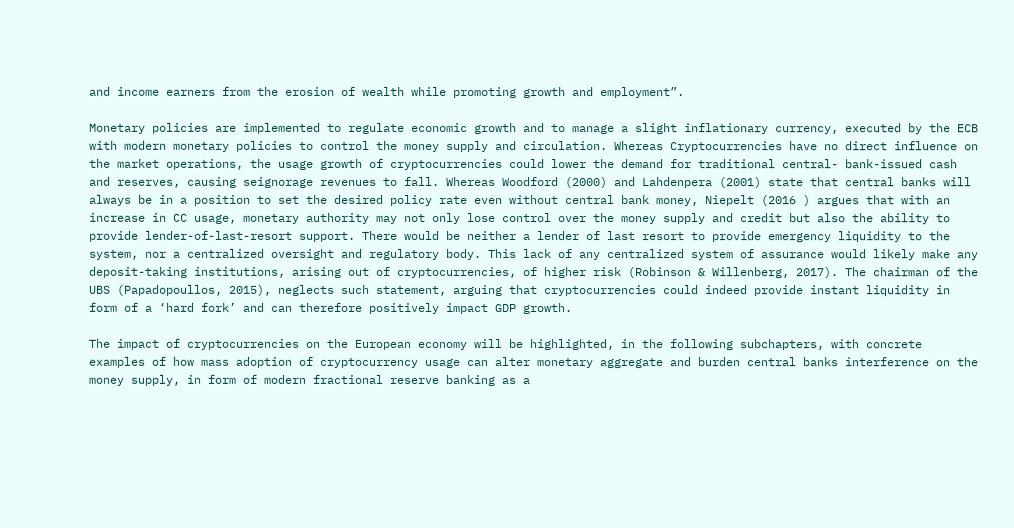and income earners from the erosion of wealth while promoting growth and employment”.

Monetary policies are implemented to regulate economic growth and to manage a slight inflationary currency, executed by the ECB with modern monetary policies to control the money supply and circulation. Whereas Cryptocurrencies have no direct influence on the market operations, the usage growth of cryptocurrencies could lower the demand for traditional central- bank-issued cash and reserves, causing seignorage revenues to fall. Whereas Woodford (2000) and Lahdenpera (2001) state that central banks will always be in a position to set the desired policy rate even without central bank money, Niepelt (2016 ) argues that with an increase in CC usage, monetary authority may not only lose control over the money supply and credit but also the ability to provide lender-of-last-resort support. There would be neither a lender of last resort to provide emergency liquidity to the system, nor a centralized oversight and regulatory body. This lack of any centralized system of assurance would likely make any deposit-taking institutions, arising out of cryptocurrencies, of higher risk (Robinson & Willenberg, 2017). The chairman of the UBS (Papadopoullos, 2015), neglects such statement, arguing that cryptocurrencies could indeed provide instant liquidity in form of a ‘hard fork’ and can therefore positively impact GDP growth.

The impact of cryptocurrencies on the European economy will be highlighted, in the following subchapters, with concrete examples of how mass adoption of cryptocurrency usage can alter monetary aggregate and burden central banks interference on the money supply, in form of modern fractional reserve banking as a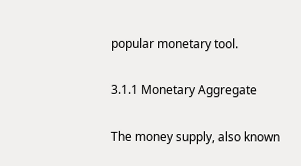popular monetary tool.

3.1.1 Monetary Aggregate

The money supply, also known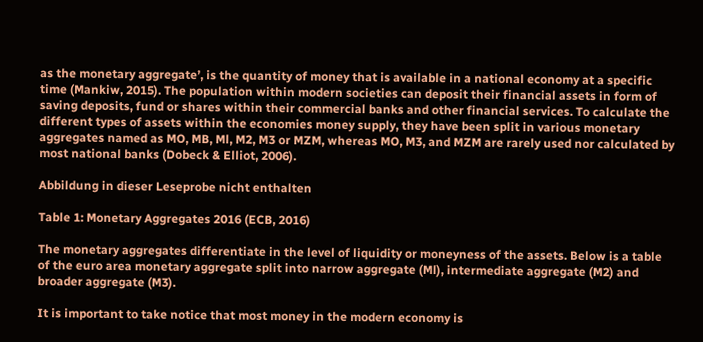as the monetary aggregate’, is the quantity of money that is available in a national economy at a specific time (Mankiw, 2015). The population within modern societies can deposit their financial assets in form of saving deposits, fund or shares within their commercial banks and other financial services. To calculate the different types of assets within the economies money supply, they have been split in various monetary aggregates named as MO, MB, Ml, M2, M3 or MZM, whereas MO, M3, and MZM are rarely used nor calculated by most national banks (Dobeck & Elliot, 2006).

Abbildung in dieser Leseprobe nicht enthalten

Table 1: Monetary Aggregates 2016 (ECB, 2016)

The monetary aggregates differentiate in the level of liquidity or moneyness of the assets. Below is a table of the euro area monetary aggregate split into narrow aggregate (Ml), intermediate aggregate (M2) and broader aggregate (M3).

It is important to take notice that most money in the modern economy is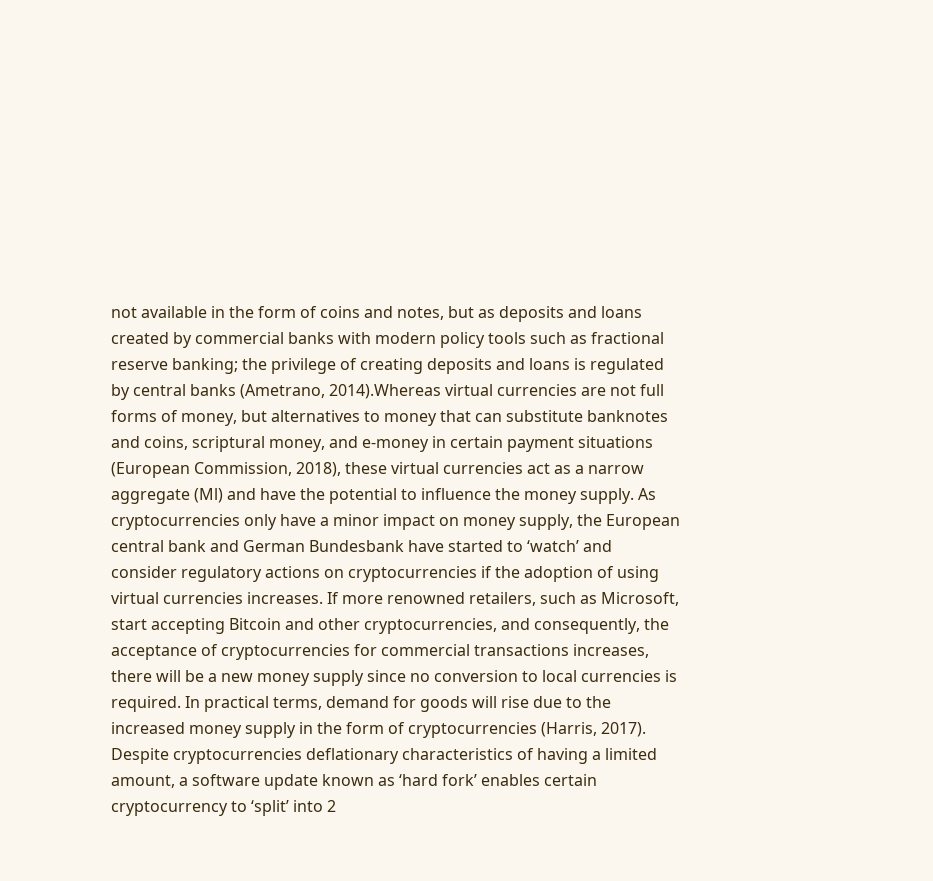not available in the form of coins and notes, but as deposits and loans created by commercial banks with modern policy tools such as fractional reserve banking; the privilege of creating deposits and loans is regulated by central banks (Ametrano, 2014).Whereas virtual currencies are not full forms of money, but alternatives to money that can substitute banknotes and coins, scriptural money, and e-money in certain payment situations (European Commission, 2018), these virtual currencies act as a narrow aggregate (Ml) and have the potential to influence the money supply. As cryptocurrencies only have a minor impact on money supply, the European central bank and German Bundesbank have started to ‘watch’ and consider regulatory actions on cryptocurrencies if the adoption of using virtual currencies increases. If more renowned retailers, such as Microsoft, start accepting Bitcoin and other cryptocurrencies, and consequently, the acceptance of cryptocurrencies for commercial transactions increases, there will be a new money supply since no conversion to local currencies is required. In practical terms, demand for goods will rise due to the increased money supply in the form of cryptocurrencies (Harris, 2017). Despite cryptocurrencies deflationary characteristics of having a limited amount, a software update known as ‘hard fork’ enables certain cryptocurrency to ‘split’ into 2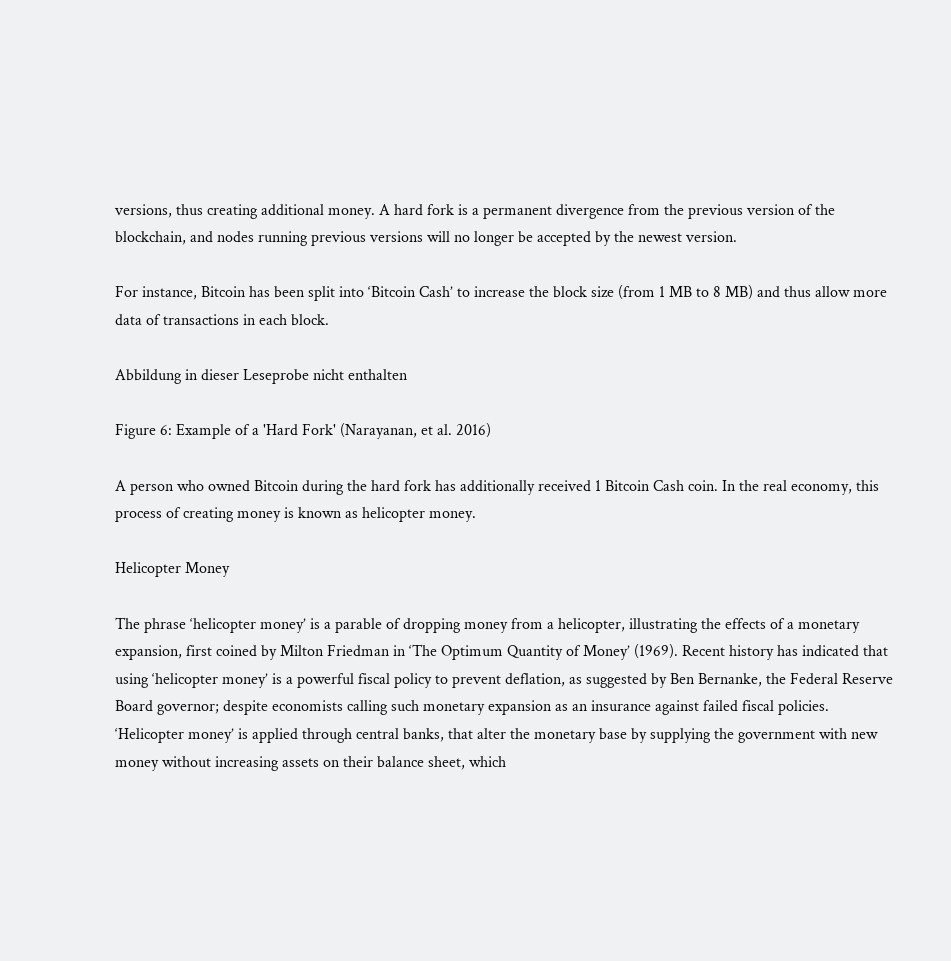versions, thus creating additional money. A hard fork is a permanent divergence from the previous version of the blockchain, and nodes running previous versions will no longer be accepted by the newest version.

For instance, Bitcoin has been split into ‘Bitcoin Cash’ to increase the block size (from 1 MB to 8 MB) and thus allow more data of transactions in each block.

Abbildung in dieser Leseprobe nicht enthalten

Figure 6: Example of a 'Hard Fork' (Narayanan, et al. 2016)

A person who owned Bitcoin during the hard fork has additionally received 1 Bitcoin Cash coin. In the real economy, this process of creating money is known as helicopter money.

Helicopter Money

The phrase ‘helicopter money’ is a parable of dropping money from a helicopter, illustrating the effects of a monetary expansion, first coined by Milton Friedman in ‘The Optimum Quantity of Money’ (1969). Recent history has indicated that using ‘helicopter money’ is a powerful fiscal policy to prevent deflation, as suggested by Ben Bernanke, the Federal Reserve Board governor; despite economists calling such monetary expansion as an insurance against failed fiscal policies. ‘Helicopter money’ is applied through central banks, that alter the monetary base by supplying the government with new money without increasing assets on their balance sheet, which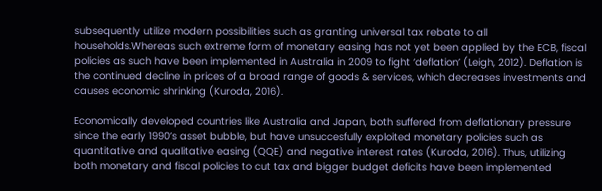subsequently utilize modern possibilities such as granting universal tax rebate to all households.Whereas such extreme form of monetary easing has not yet been applied by the ECB, fiscal policies as such have been implemented in Australia in 2009 to fight ‘deflation’ (Leigh, 2012). Deflation is the continued decline in prices of a broad range of goods & services, which decreases investments and causes economic shrinking (Kuroda, 2016).

Economically developed countries like Australia and Japan, both suffered from deflationary pressure since the early 1990’s asset bubble, but have unsuccesfully exploited monetary policies such as quantitative and qualitative easing (QQE) and negative interest rates (Kuroda, 2016). Thus, utilizing both monetary and fiscal policies to cut tax and bigger budget deficits have been implemented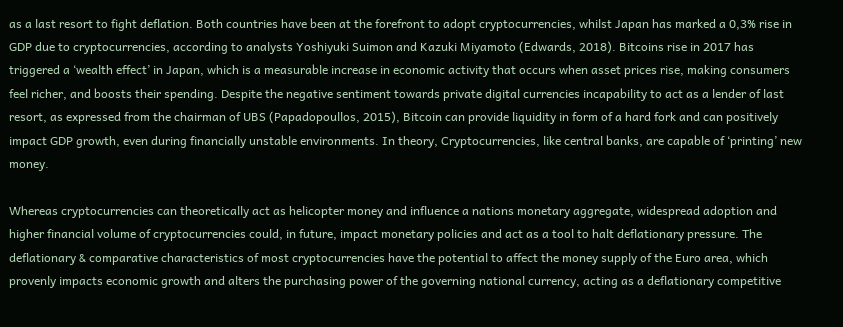as a last resort to fight deflation. Both countries have been at the forefront to adopt cryptocurrencies, whilst Japan has marked a 0,3% rise in GDP due to cryptocurrencies, according to analysts Yoshiyuki Suimon and Kazuki Miyamoto (Edwards, 2018). Bitcoins rise in 2017 has triggered a ‘wealth effect’ in Japan, which is a measurable increase in economic activity that occurs when asset prices rise, making consumers feel richer, and boosts their spending. Despite the negative sentiment towards private digital currencies incapability to act as a lender of last resort, as expressed from the chairman of UBS (Papadopoullos, 2015), Bitcoin can provide liquidity in form of a hard fork and can positively impact GDP growth, even during financially unstable environments. In theory, Cryptocurrencies, like central banks, are capable of ‘printing’ new money.

Whereas cryptocurrencies can theoretically act as helicopter money and influence a nations monetary aggregate, widespread adoption and higher financial volume of cryptocurrencies could, in future, impact monetary policies and act as a tool to halt deflationary pressure. The deflationary & comparative characteristics of most cryptocurrencies have the potential to affect the money supply of the Euro area, which provenly impacts economic growth and alters the purchasing power of the governing national currency, acting as a deflationary competitive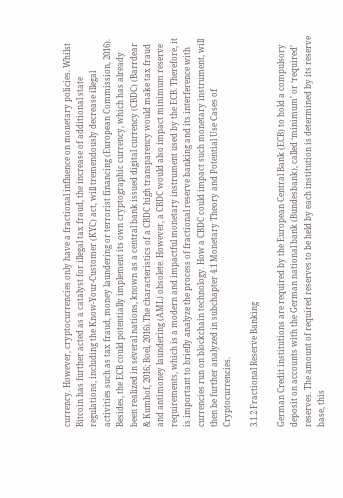currency. However, cryptocurrencies only have a fractional influence on monetary policies. Whilst Bitcoin has further acted as a catalyst for illegal tax fraud, the increase of additional state regulations, including the Know-Your-Customer (KYC) act, will tremendously decrease illegal activities such as tax fraud, money laundering or terrorist financing (European Commission, 2016). Besides, the ECB could potentially implement its own cryptographic currency, which has already been realized in several nations, known as a central bank issued digital currency (CBDC) (Barrdear & Kumhof, 2016; Boel, 2016).The characteristics of a CBDC high transparency would make tax fraud and antimoney laundering (AML) obsolete. However, a CBDC would also impact minimum reserve requirements, which is a modern and impactful monetary instrument used by the ECB. Therefore, it is important to briefly analyze the process of fractional reserve banking and its interference with currencies run on blockchain technology. How a CBDC could impact such monetary instrument, will then be further analyzed in subchapter 4.1 Monetary Theory and Potential Use Cases of Cryptocurrencies.

3.1.2 Fractional Reserve Banking

German Credit institutions are required by the European Central Bank (ECB) to hold a compulsory deposit on accounts with the German national bank (Bundesbank), called ‘minimum’ or ‘required’ reserves. The amount of required reserves to be held by each institution is determined by its reserve base, this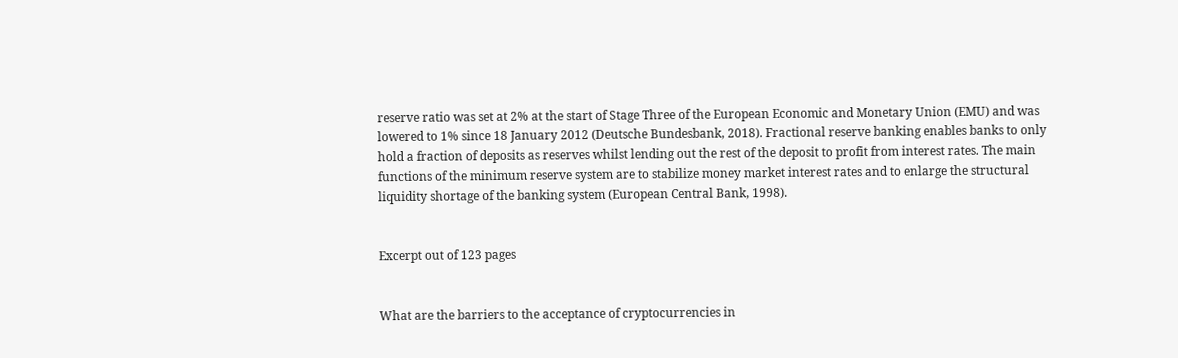reserve ratio was set at 2% at the start of Stage Three of the European Economic and Monetary Union (EMU) and was lowered to 1% since 18 January 2012 (Deutsche Bundesbank, 2018). Fractional reserve banking enables banks to only hold a fraction of deposits as reserves whilst lending out the rest of the deposit to profit from interest rates. The main functions of the minimum reserve system are to stabilize money market interest rates and to enlarge the structural liquidity shortage of the banking system (European Central Bank, 1998).


Excerpt out of 123 pages


What are the barriers to the acceptance of cryptocurrencies in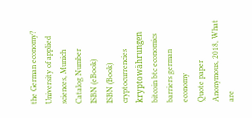the German economy?
University of applied sciences, Munich
Catalog Number
ISBN (eBook)
ISBN (Book)
cryptocurrencies kryptowährungen bitcoin btc economics barriers german economy
Quote paper
Anonymous, 2018, What are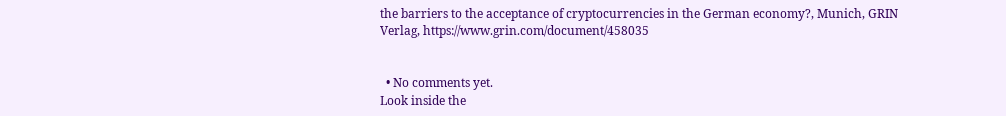the barriers to the acceptance of cryptocurrencies in the German economy?, Munich, GRIN Verlag, https://www.grin.com/document/458035


  • No comments yet.
Look inside the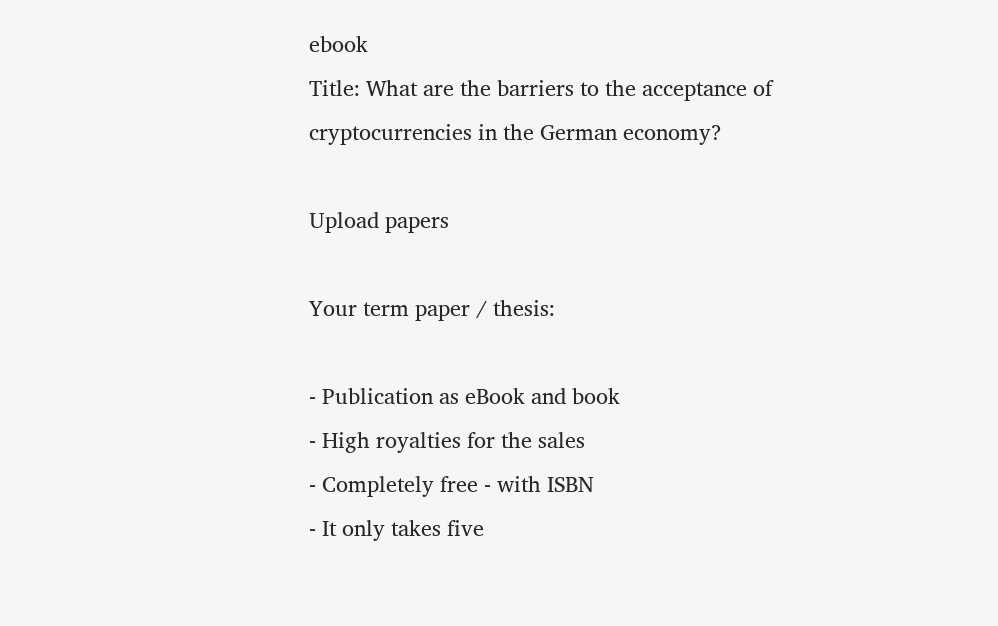ebook
Title: What are the barriers to the acceptance of cryptocurrencies in the German economy?

Upload papers

Your term paper / thesis:

- Publication as eBook and book
- High royalties for the sales
- Completely free - with ISBN
- It only takes five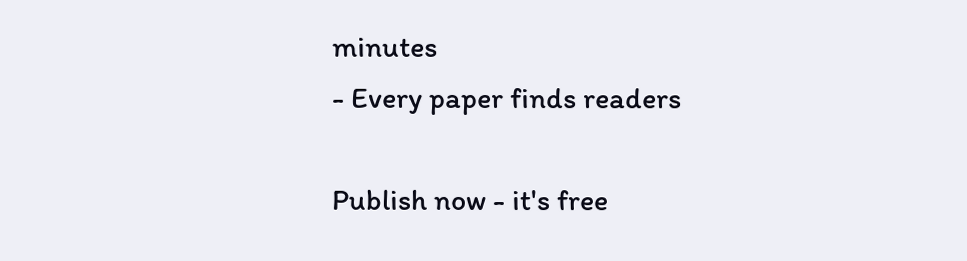minutes
- Every paper finds readers

Publish now - it's free